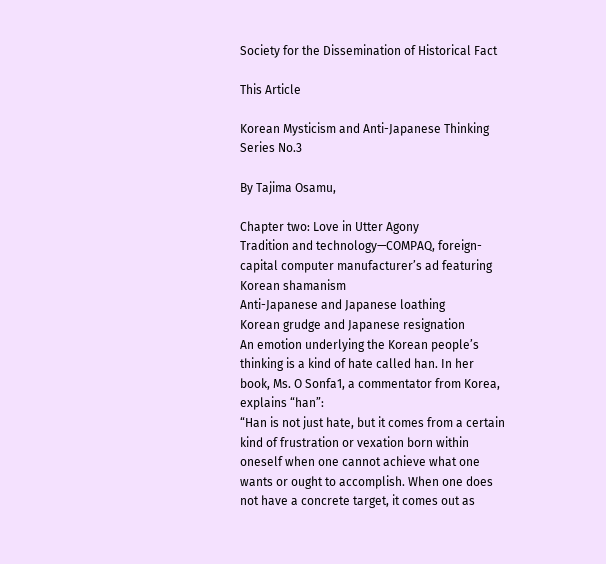Society for the Dissemination of Historical Fact

This Article

Korean Mysticism and Anti-Japanese Thinking Series No.3

By Tajima Osamu,

Chapter two: Love in Utter Agony
Tradition and technology—COMPAQ, foreign-capital computer manufacturer’s ad featuring Korean shamanism
Anti-Japanese and Japanese loathing
Korean grudge and Japanese resignation
An emotion underlying the Korean people’s thinking is a kind of hate called han. In her book, Ms. O Sonfa1, a commentator from Korea, explains “han”:
“Han is not just hate, but it comes from a certain kind of frustration or vexation born within oneself when one cannot achieve what one wants or ought to accomplish. When one does not have a concrete target, it comes out as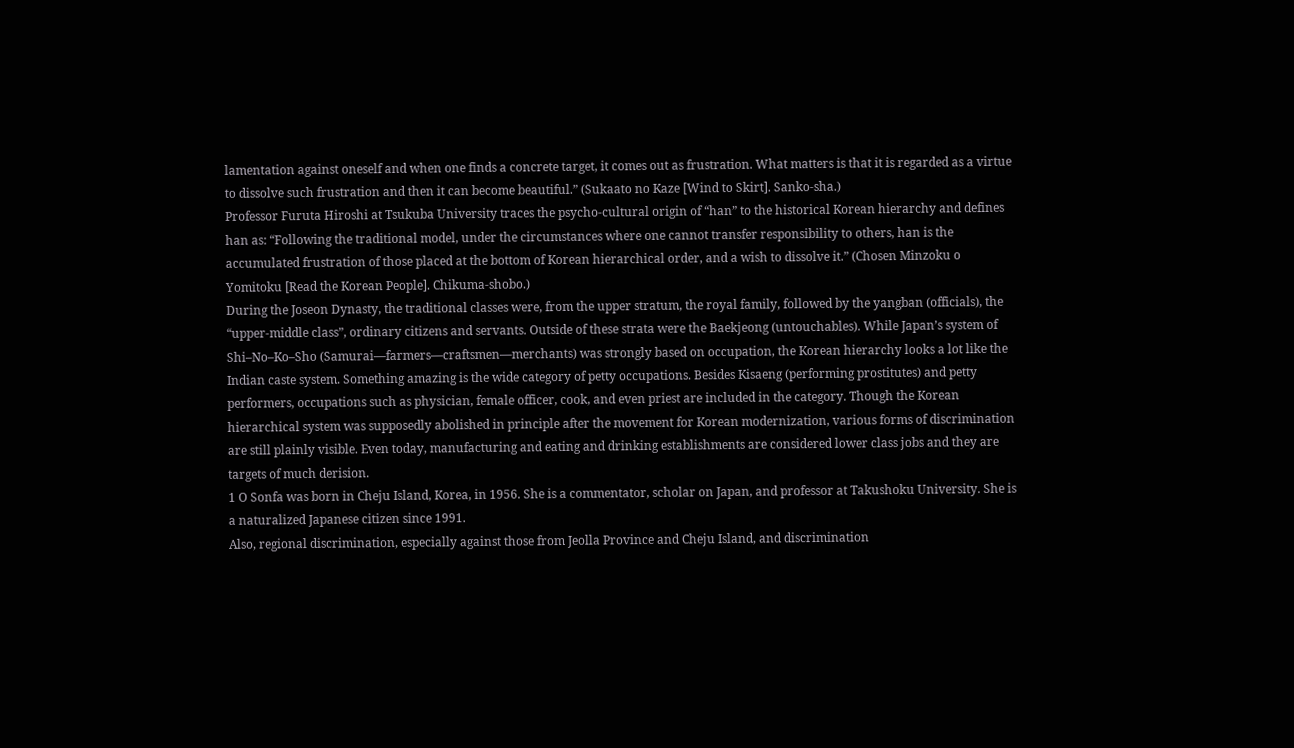lamentation against oneself and when one finds a concrete target, it comes out as frustration. What matters is that it is regarded as a virtue to dissolve such frustration and then it can become beautiful.” (Sukaato no Kaze [Wind to Skirt]. Sanko-sha.)
Professor Furuta Hiroshi at Tsukuba University traces the psycho-cultural origin of “han” to the historical Korean hierarchy and defines han as: “Following the traditional model, under the circumstances where one cannot transfer responsibility to others, han is the accumulated frustration of those placed at the bottom of Korean hierarchical order, and a wish to dissolve it.” (Chosen Minzoku o Yomitoku [Read the Korean People]. Chikuma-shobo.)
During the Joseon Dynasty, the traditional classes were, from the upper stratum, the royal family, followed by the yangban (officials), the “upper-middle class”, ordinary citizens and servants. Outside of these strata were the Baekjeong (untouchables). While Japan’s system of Shi–No–Ko–Sho (Samurai—farmers—craftsmen—merchants) was strongly based on occupation, the Korean hierarchy looks a lot like the Indian caste system. Something amazing is the wide category of petty occupations. Besides Kisaeng (performing prostitutes) and petty performers, occupations such as physician, female officer, cook, and even priest are included in the category. Though the Korean hierarchical system was supposedly abolished in principle after the movement for Korean modernization, various forms of discrimination are still plainly visible. Even today, manufacturing and eating and drinking establishments are considered lower class jobs and they are targets of much derision.
1 O Sonfa was born in Cheju Island, Korea, in 1956. She is a commentator, scholar on Japan, and professor at Takushoku University. She is a naturalized Japanese citizen since 1991.
Also, regional discrimination, especially against those from Jeolla Province and Cheju Island, and discrimination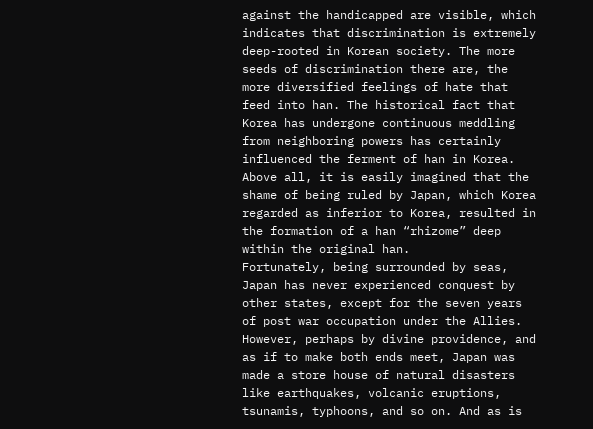against the handicapped are visible, which indicates that discrimination is extremely deep-rooted in Korean society. The more seeds of discrimination there are, the more diversified feelings of hate that feed into han. The historical fact that Korea has undergone continuous meddling from neighboring powers has certainly influenced the ferment of han in Korea. Above all, it is easily imagined that the shame of being ruled by Japan, which Korea regarded as inferior to Korea, resulted in the formation of a han “rhizome” deep within the original han.
Fortunately, being surrounded by seas, Japan has never experienced conquest by other states, except for the seven years of post war occupation under the Allies. However, perhaps by divine providence, and as if to make both ends meet, Japan was made a store house of natural disasters like earthquakes, volcanic eruptions, tsunamis, typhoons, and so on. And as is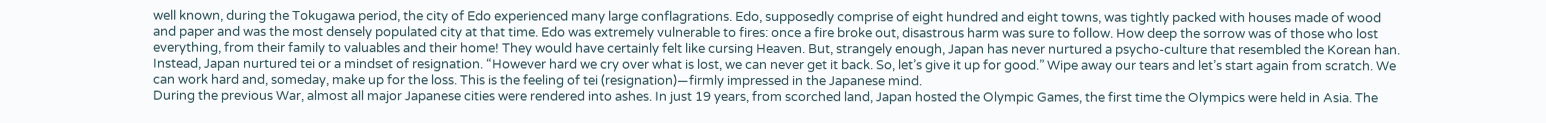well known, during the Tokugawa period, the city of Edo experienced many large conflagrations. Edo, supposedly comprise of eight hundred and eight towns, was tightly packed with houses made of wood and paper and was the most densely populated city at that time. Edo was extremely vulnerable to fires: once a fire broke out, disastrous harm was sure to follow. How deep the sorrow was of those who lost everything, from their family to valuables and their home! They would have certainly felt like cursing Heaven. But, strangely enough, Japan has never nurtured a psycho-culture that resembled the Korean han. Instead, Japan nurtured tei or a mindset of resignation. “However hard we cry over what is lost, we can never get it back. So, let’s give it up for good.” Wipe away our tears and let’s start again from scratch. We can work hard and, someday, make up for the loss. This is the feeling of tei (resignation)—firmly impressed in the Japanese mind.
During the previous War, almost all major Japanese cities were rendered into ashes. In just 19 years, from scorched land, Japan hosted the Olympic Games, the first time the Olympics were held in Asia. The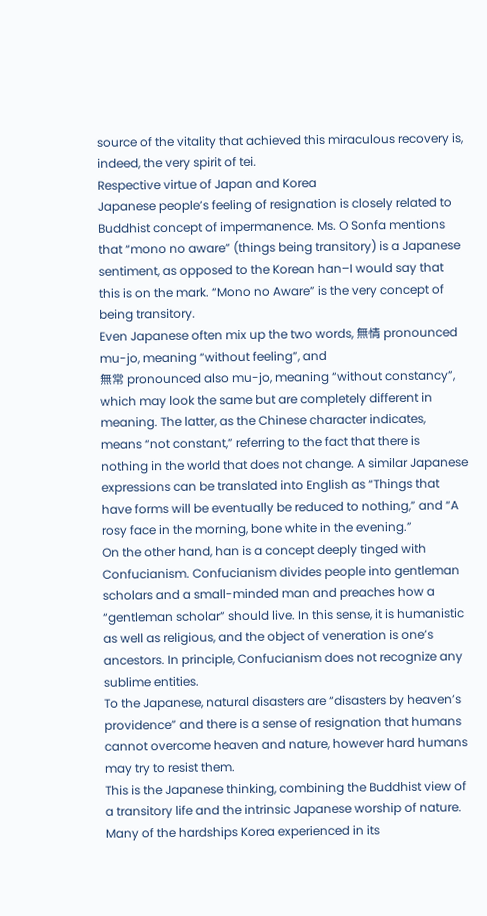source of the vitality that achieved this miraculous recovery is, indeed, the very spirit of tei.
Respective virtue of Japan and Korea
Japanese people’s feeling of resignation is closely related to Buddhist concept of impermanence. Ms. O Sonfa mentions that “mono no aware” (things being transitory) is a Japanese sentiment, as opposed to the Korean han–I would say that this is on the mark. “Mono no Aware” is the very concept of being transitory.
Even Japanese often mix up the two words, 無情 pronounced mu-jo, meaning “without feeling”, and
無常 pronounced also mu-jo, meaning “without constancy”, which may look the same but are completely different in meaning. The latter, as the Chinese character indicates, means “not constant,” referring to the fact that there is nothing in the world that does not change. A similar Japanese expressions can be translated into English as “Things that have forms will be eventually be reduced to nothing,” and “A rosy face in the morning, bone white in the evening.”
On the other hand, han is a concept deeply tinged with Confucianism. Confucianism divides people into gentleman scholars and a small-minded man and preaches how a “gentleman scholar” should live. In this sense, it is humanistic as well as religious, and the object of veneration is one’s ancestors. In principle, Confucianism does not recognize any sublime entities.
To the Japanese, natural disasters are “disasters by heaven’s providence” and there is a sense of resignation that humans cannot overcome heaven and nature, however hard humans may try to resist them.
This is the Japanese thinking, combining the Buddhist view of a transitory life and the intrinsic Japanese worship of nature.
Many of the hardships Korea experienced in its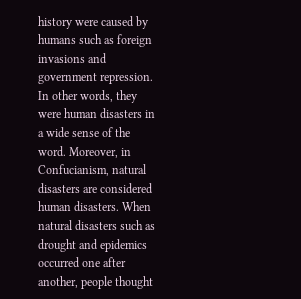history were caused by humans such as foreign invasions and government repression. In other words, they were human disasters in a wide sense of the word. Moreover, in Confucianism, natural disasters are considered human disasters. When natural disasters such as drought and epidemics occurred one after another, people thought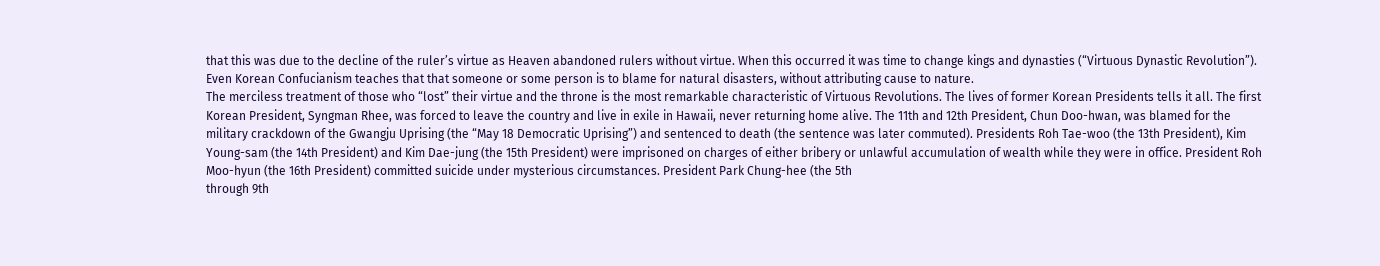that this was due to the decline of the ruler’s virtue as Heaven abandoned rulers without virtue. When this occurred it was time to change kings and dynasties (“Virtuous Dynastic Revolution”). Even Korean Confucianism teaches that that someone or some person is to blame for natural disasters, without attributing cause to nature.
The merciless treatment of those who “lost” their virtue and the throne is the most remarkable characteristic of Virtuous Revolutions. The lives of former Korean Presidents tells it all. The first Korean President, Syngman Rhee, was forced to leave the country and live in exile in Hawaii, never returning home alive. The 11th and 12th President, Chun Doo-hwan, was blamed for the military crackdown of the Gwangju Uprising (the “May 18 Democratic Uprising”) and sentenced to death (the sentence was later commuted). Presidents Roh Tae-woo (the 13th President), Kim Young-sam (the 14th President) and Kim Dae-jung (the 15th President) were imprisoned on charges of either bribery or unlawful accumulation of wealth while they were in office. President Roh Moo-hyun (the 16th President) committed suicide under mysterious circumstances. President Park Chung-hee (the 5th
through 9th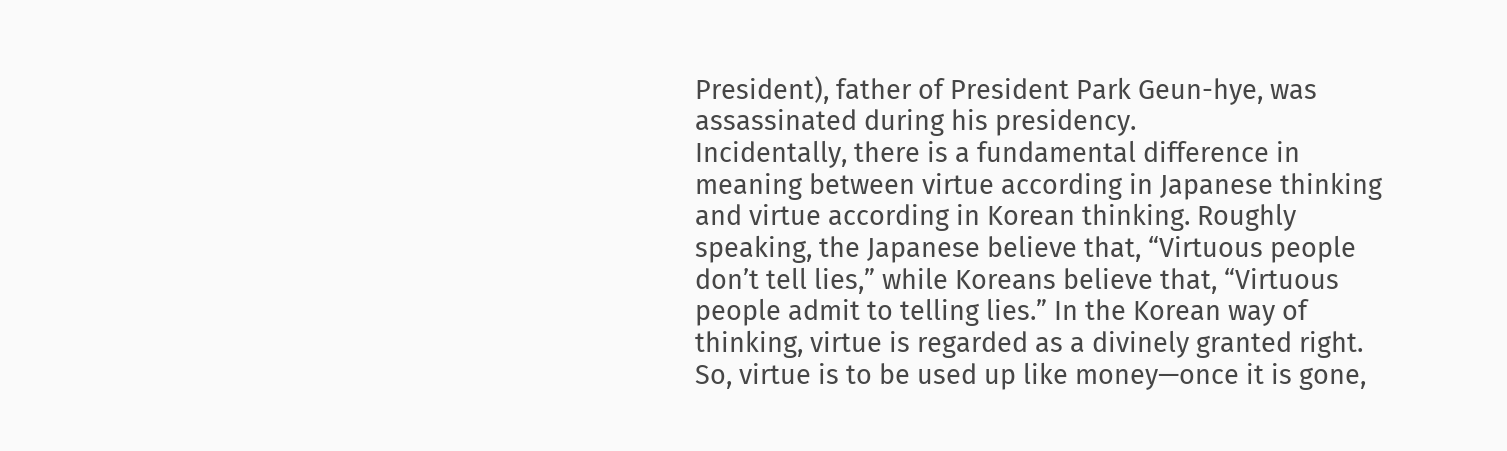President), father of President Park Geun-hye, was assassinated during his presidency.
Incidentally, there is a fundamental difference in meaning between virtue according in Japanese thinking and virtue according in Korean thinking. Roughly speaking, the Japanese believe that, “Virtuous people don’t tell lies,” while Koreans believe that, “Virtuous people admit to telling lies.” In the Korean way of thinking, virtue is regarded as a divinely granted right. So, virtue is to be used up like money—once it is gone,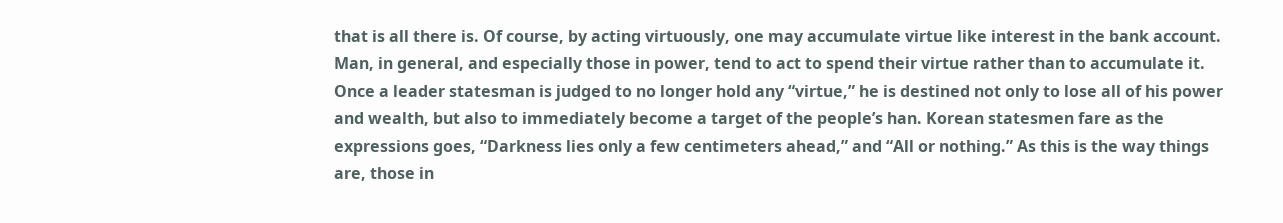that is all there is. Of course, by acting virtuously, one may accumulate virtue like interest in the bank account. Man, in general, and especially those in power, tend to act to spend their virtue rather than to accumulate it. Once a leader statesman is judged to no longer hold any “virtue,” he is destined not only to lose all of his power and wealth, but also to immediately become a target of the people’s han. Korean statesmen fare as the expressions goes, “Darkness lies only a few centimeters ahead,” and “All or nothing.” As this is the way things are, those in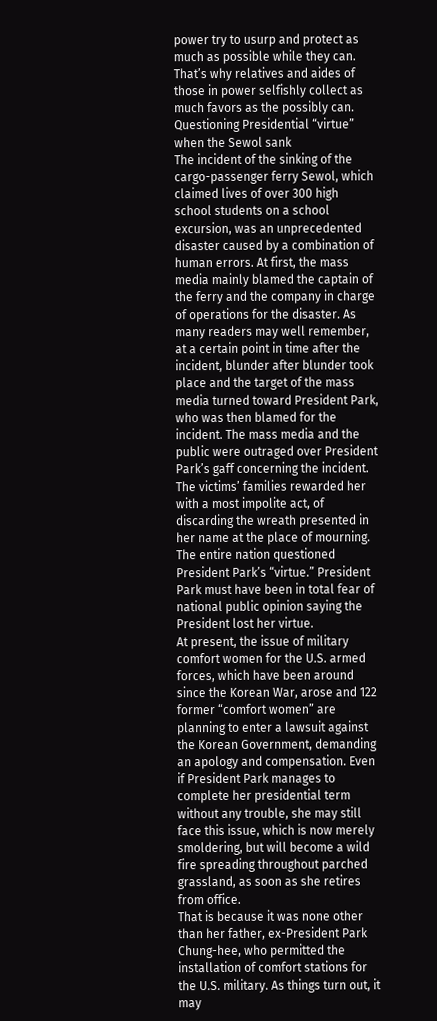power try to usurp and protect as much as possible while they can. That’s why relatives and aides of those in power selfishly collect as much favors as the possibly can.
Questioning Presidential “virtue” when the Sewol sank
The incident of the sinking of the cargo-passenger ferry Sewol, which claimed lives of over 300 high school students on a school excursion, was an unprecedented disaster caused by a combination of human errors. At first, the mass media mainly blamed the captain of the ferry and the company in charge of operations for the disaster. As many readers may well remember, at a certain point in time after the incident, blunder after blunder took place and the target of the mass media turned toward President Park, who was then blamed for the incident. The mass media and the public were outraged over President Park’s gaff concerning the incident. The victims’ families rewarded her with a most impolite act, of discarding the wreath presented in her name at the place of mourning. The entire nation questioned President Park’s “virtue.” President Park must have been in total fear of national public opinion saying the President lost her virtue.
At present, the issue of military comfort women for the U.S. armed forces, which have been around since the Korean War, arose and 122 former “comfort women” are planning to enter a lawsuit against the Korean Government, demanding an apology and compensation. Even if President Park manages to complete her presidential term without any trouble, she may still face this issue, which is now merely smoldering, but will become a wild fire spreading throughout parched grassland, as soon as she retires from office.
That is because it was none other than her father, ex-President Park Chung-hee, who permitted the
installation of comfort stations for the U.S. military. As things turn out, it may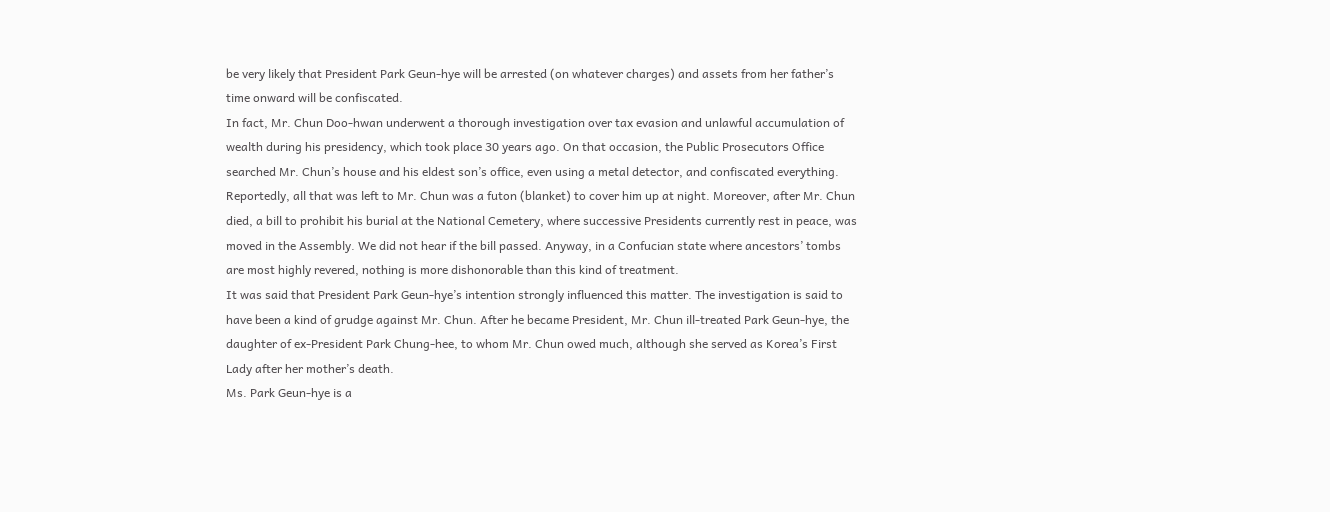be very likely that President Park Geun-hye will be arrested (on whatever charges) and assets from her father’s time onward will be confiscated.
In fact, Mr. Chun Doo-hwan underwent a thorough investigation over tax evasion and unlawful accumulation of wealth during his presidency, which took place 30 years ago. On that occasion, the Public Prosecutors Office searched Mr. Chun’s house and his eldest son’s office, even using a metal detector, and confiscated everything. Reportedly, all that was left to Mr. Chun was a futon (blanket) to cover him up at night. Moreover, after Mr. Chun died, a bill to prohibit his burial at the National Cemetery, where successive Presidents currently rest in peace, was moved in the Assembly. We did not hear if the bill passed. Anyway, in a Confucian state where ancestors’ tombs are most highly revered, nothing is more dishonorable than this kind of treatment.
It was said that President Park Geun-hye’s intention strongly influenced this matter. The investigation is said to have been a kind of grudge against Mr. Chun. After he became President, Mr. Chun ill-treated Park Geun-hye, the daughter of ex-President Park Chung-hee, to whom Mr. Chun owed much, although she served as Korea’s First Lady after her mother’s death.
Ms. Park Geun-hye is a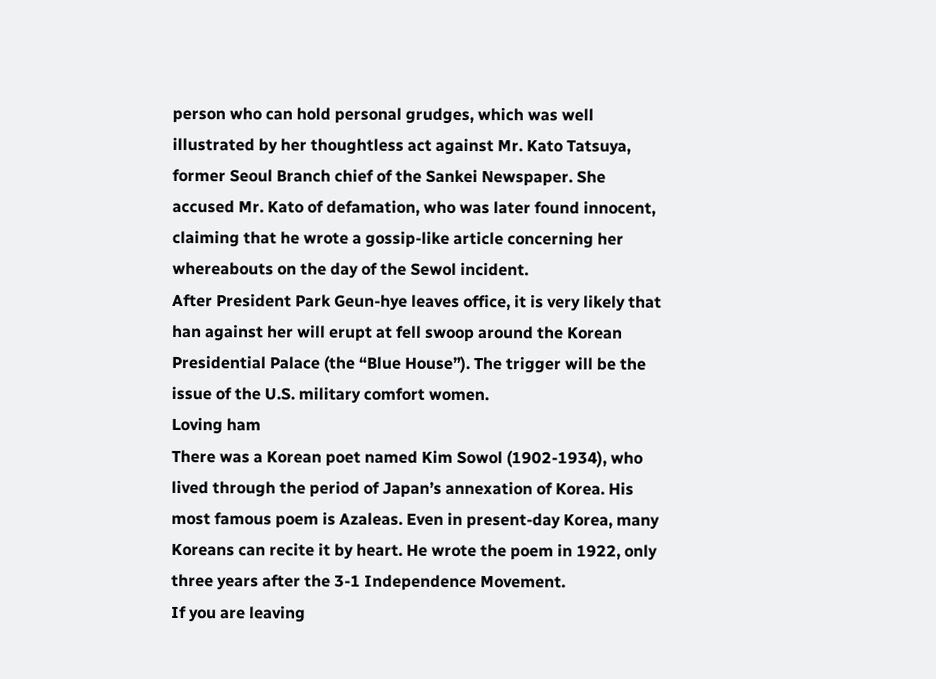person who can hold personal grudges, which was well illustrated by her thoughtless act against Mr. Kato Tatsuya, former Seoul Branch chief of the Sankei Newspaper. She accused Mr. Kato of defamation, who was later found innocent, claiming that he wrote a gossip-like article concerning her whereabouts on the day of the Sewol incident.
After President Park Geun-hye leaves office, it is very likely that han against her will erupt at fell swoop around the Korean Presidential Palace (the “Blue House”). The trigger will be the issue of the U.S. military comfort women.
Loving ham
There was a Korean poet named Kim Sowol (1902-1934), who lived through the period of Japan’s annexation of Korea. His most famous poem is Azaleas. Even in present-day Korea, many Koreans can recite it by heart. He wrote the poem in 1922, only three years after the 3-1 Independence Movement.
If you are leaving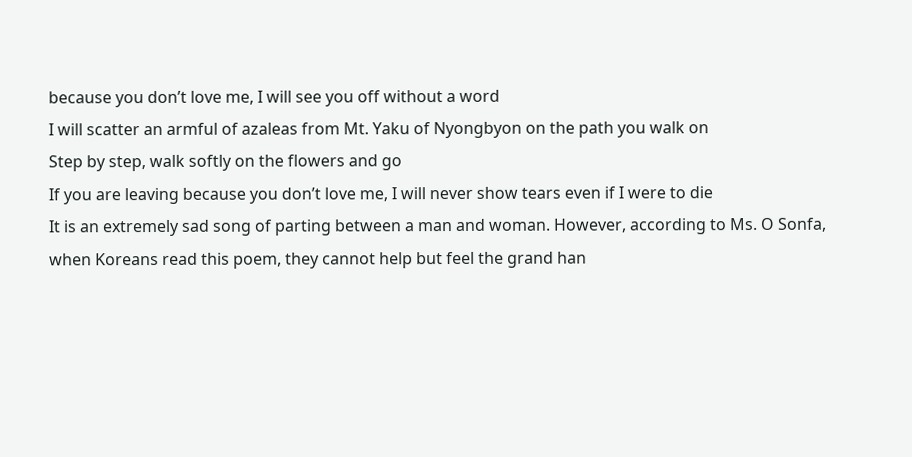because you don’t love me, I will see you off without a word
I will scatter an armful of azaleas from Mt. Yaku of Nyongbyon on the path you walk on
Step by step, walk softly on the flowers and go
If you are leaving because you don’t love me, I will never show tears even if I were to die
It is an extremely sad song of parting between a man and woman. However, according to Ms. O Sonfa, when Koreans read this poem, they cannot help but feel the grand han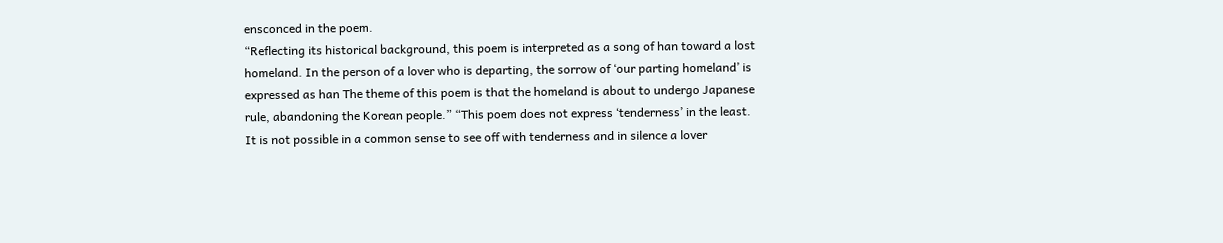ensconced in the poem.
“Reflecting its historical background, this poem is interpreted as a song of han toward a lost homeland. In the person of a lover who is departing, the sorrow of ‘our parting homeland’ is expressed as han The theme of this poem is that the homeland is about to undergo Japanese rule, abandoning the Korean people.” “This poem does not express ‘tenderness’ in the least. It is not possible in a common sense to see off with tenderness and in silence a lover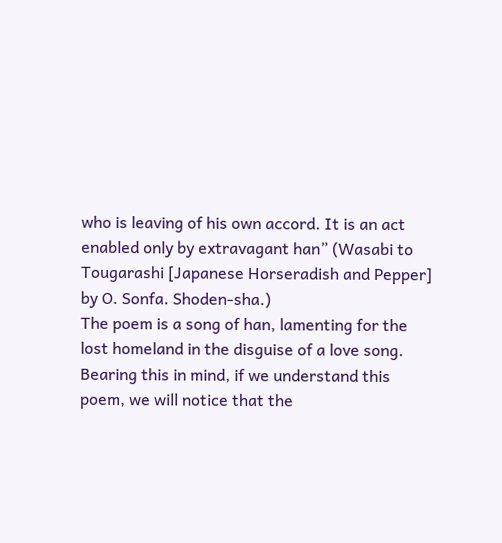who is leaving of his own accord. It is an act enabled only by extravagant han” (Wasabi to Tougarashi [Japanese Horseradish and Pepper] by O. Sonfa. Shoden-sha.)
The poem is a song of han, lamenting for the lost homeland in the disguise of a love song. Bearing this in mind, if we understand this poem, we will notice that the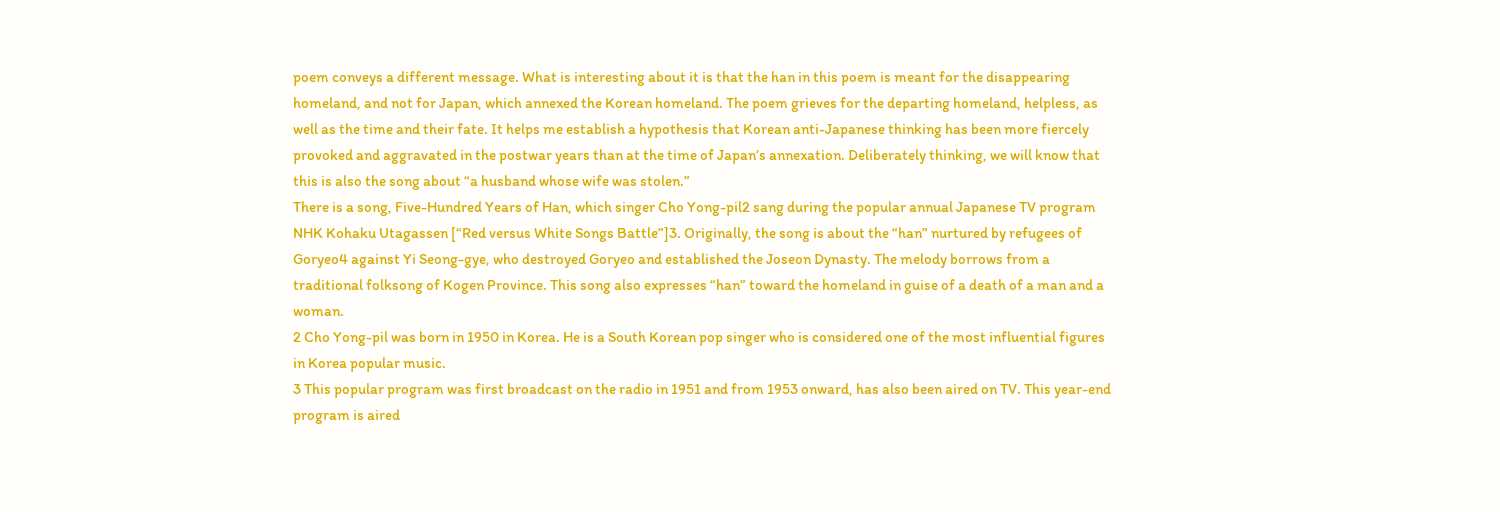poem conveys a different message. What is interesting about it is that the han in this poem is meant for the disappearing homeland, and not for Japan, which annexed the Korean homeland. The poem grieves for the departing homeland, helpless, as well as the time and their fate. It helps me establish a hypothesis that Korean anti-Japanese thinking has been more fiercely provoked and aggravated in the postwar years than at the time of Japan’s annexation. Deliberately thinking, we will know that this is also the song about “a husband whose wife was stolen.”
There is a song, Five-Hundred Years of Han, which singer Cho Yong-pil2 sang during the popular annual Japanese TV program NHK Kohaku Utagassen [“Red versus White Songs Battle”]3. Originally, the song is about the “han” nurtured by refugees of Goryeo4 against Yi Seong-gye, who destroyed Goryeo and established the Joseon Dynasty. The melody borrows from a traditional folksong of Kogen Province. This song also expresses “han” toward the homeland in guise of a death of a man and a woman.
2 Cho Yong-pil was born in 1950 in Korea. He is a South Korean pop singer who is considered one of the most influential figures in Korea popular music.
3 This popular program was first broadcast on the radio in 1951 and from 1953 onward, has also been aired on TV. This year-end program is aired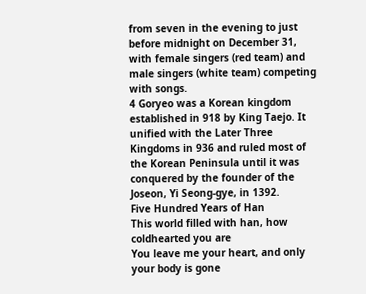from seven in the evening to just before midnight on December 31, with female singers (red team) and male singers (white team) competing with songs.
4 Goryeo was a Korean kingdom established in 918 by King Taejo. It unified with the Later Three Kingdoms in 936 and ruled most of the Korean Peninsula until it was conquered by the founder of the Joseon, Yi Seong-gye, in 1392.
Five Hundred Years of Han
This world filled with han, how coldhearted you are
You leave me your heart, and only your body is gone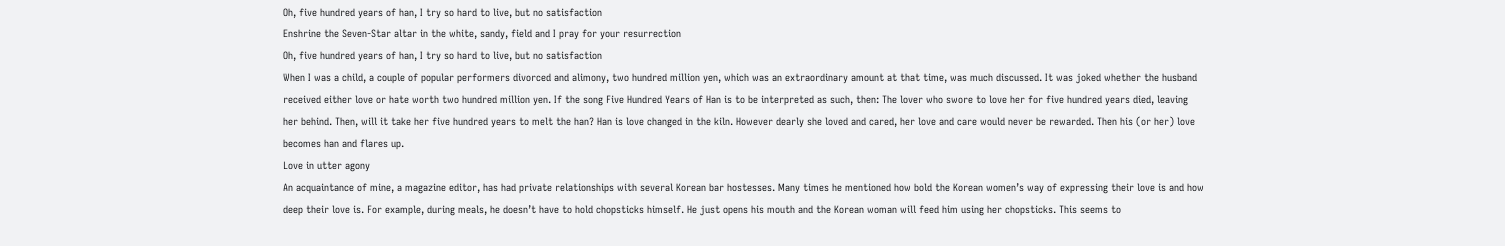Oh, five hundred years of han, I try so hard to live, but no satisfaction
Enshrine the Seven-Star altar in the white, sandy, field and I pray for your resurrection
Oh, five hundred years of han, I try so hard to live, but no satisfaction
When I was a child, a couple of popular performers divorced and alimony, two hundred million yen, which was an extraordinary amount at that time, was much discussed. It was joked whether the husband received either love or hate worth two hundred million yen. If the song Five Hundred Years of Han is to be interpreted as such, then: The lover who swore to love her for five hundred years died, leaving her behind. Then, will it take her five hundred years to melt the han? Han is love changed in the kiln. However dearly she loved and cared, her love and care would never be rewarded. Then his (or her) love becomes han and flares up.
Love in utter agony
An acquaintance of mine, a magazine editor, has had private relationships with several Korean bar hostesses. Many times he mentioned how bold the Korean women’s way of expressing their love is and how deep their love is. For example, during meals, he doesn’t have to hold chopsticks himself. He just opens his mouth and the Korean woman will feed him using her chopsticks. This seems to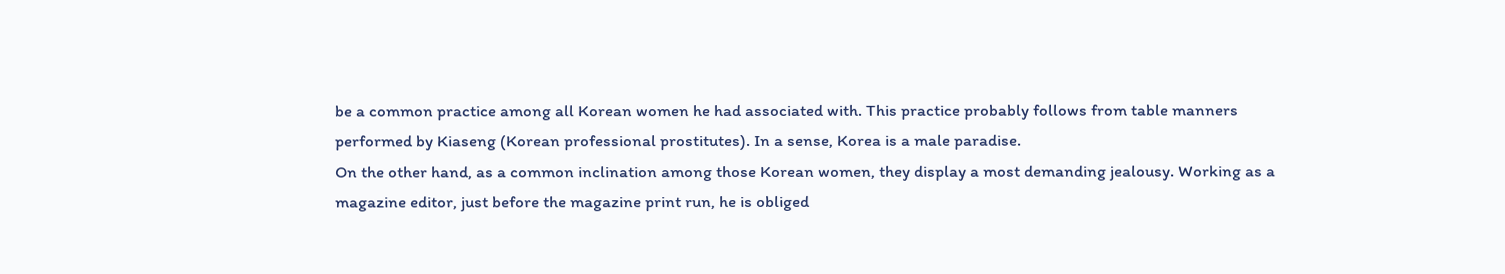be a common practice among all Korean women he had associated with. This practice probably follows from table manners performed by Kiaseng (Korean professional prostitutes). In a sense, Korea is a male paradise.
On the other hand, as a common inclination among those Korean women, they display a most demanding jealousy. Working as a magazine editor, just before the magazine print run, he is obliged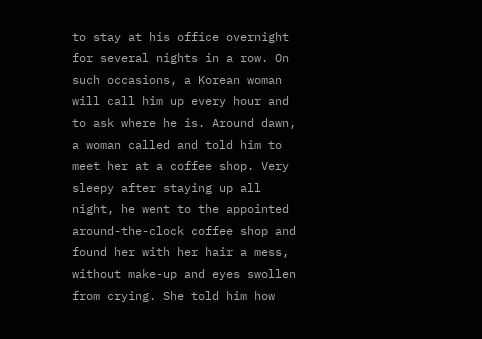to stay at his office overnight for several nights in a row. On such occasions, a Korean woman will call him up every hour and to ask where he is. Around dawn, a woman called and told him to meet her at a coffee shop. Very sleepy after staying up all night, he went to the appointed around-the-clock coffee shop and found her with her hair a mess, without make-up and eyes swollen from crying. She told him how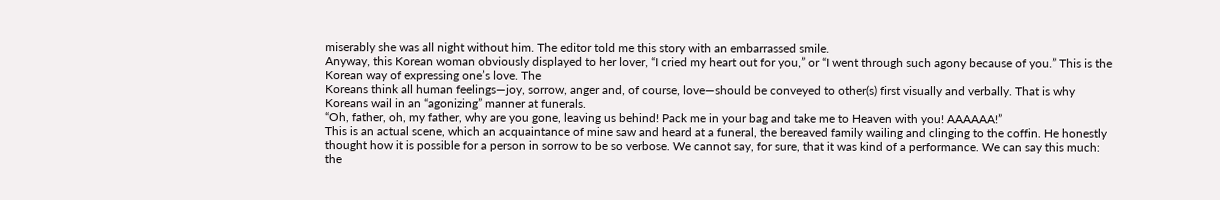miserably she was all night without him. The editor told me this story with an embarrassed smile.
Anyway, this Korean woman obviously displayed to her lover, “I cried my heart out for you,” or “I went through such agony because of you.” This is the Korean way of expressing one’s love. The
Koreans think all human feelings—joy, sorrow, anger and, of course, love—should be conveyed to other(s) first visually and verbally. That is why Koreans wail in an “agonizing” manner at funerals.
“Oh, father, oh, my father, why are you gone, leaving us behind! Pack me in your bag and take me to Heaven with you! AAAAAA!”
This is an actual scene, which an acquaintance of mine saw and heard at a funeral, the bereaved family wailing and clinging to the coffin. He honestly thought how it is possible for a person in sorrow to be so verbose. We cannot say, for sure, that it was kind of a performance. We can say this much: the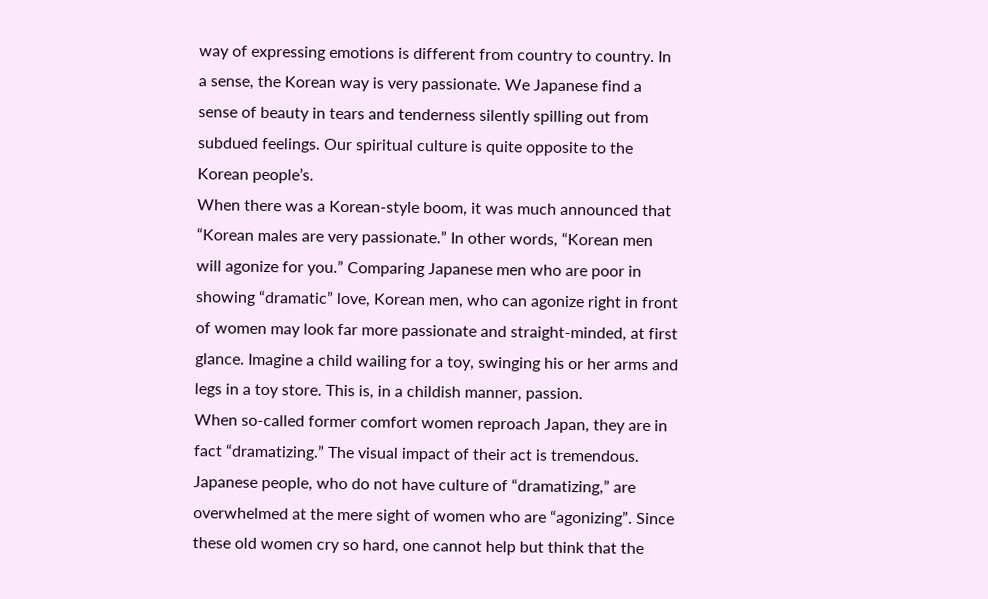way of expressing emotions is different from country to country. In a sense, the Korean way is very passionate. We Japanese find a sense of beauty in tears and tenderness silently spilling out from subdued feelings. Our spiritual culture is quite opposite to the Korean people’s.
When there was a Korean-style boom, it was much announced that “Korean males are very passionate.” In other words, “Korean men will agonize for you.” Comparing Japanese men who are poor in showing “dramatic” love, Korean men, who can agonize right in front of women may look far more passionate and straight-minded, at first glance. Imagine a child wailing for a toy, swinging his or her arms and legs in a toy store. This is, in a childish manner, passion.
When so-called former comfort women reproach Japan, they are in fact “dramatizing.” The visual impact of their act is tremendous. Japanese people, who do not have culture of “dramatizing,” are overwhelmed at the mere sight of women who are “agonizing”. Since these old women cry so hard, one cannot help but think that the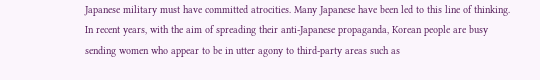Japanese military must have committed atrocities. Many Japanese have been led to this line of thinking. In recent years, with the aim of spreading their anti-Japanese propaganda, Korean people are busy sending women who appear to be in utter agony to third-party areas such as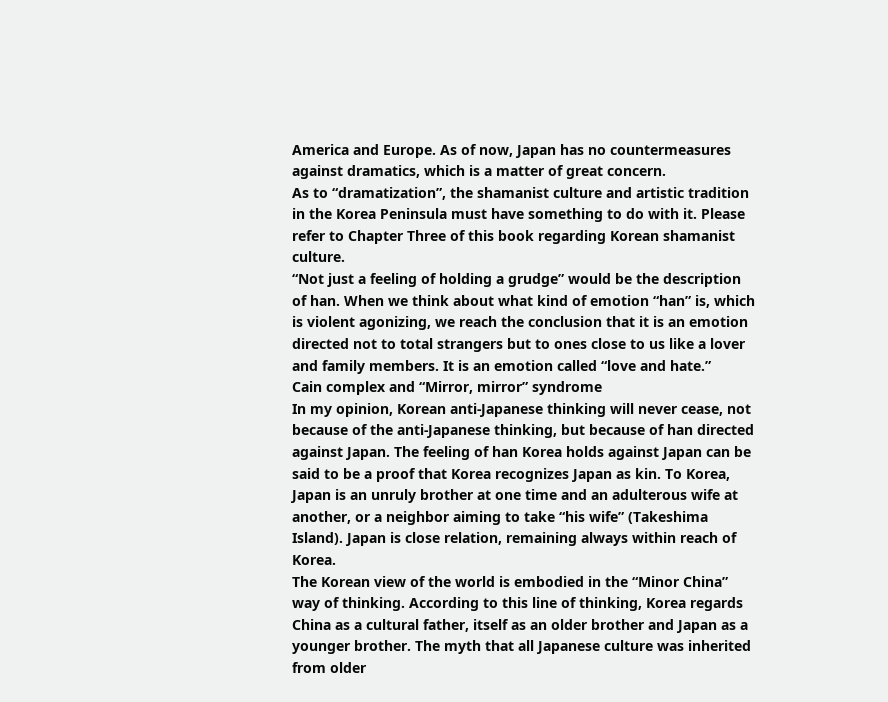America and Europe. As of now, Japan has no countermeasures against dramatics, which is a matter of great concern.
As to “dramatization”, the shamanist culture and artistic tradition in the Korea Peninsula must have something to do with it. Please refer to Chapter Three of this book regarding Korean shamanist culture.
“Not just a feeling of holding a grudge” would be the description of han. When we think about what kind of emotion “han” is, which is violent agonizing, we reach the conclusion that it is an emotion directed not to total strangers but to ones close to us like a lover and family members. It is an emotion called “love and hate.”
Cain complex and “Mirror, mirror” syndrome
In my opinion, Korean anti-Japanese thinking will never cease, not because of the anti-Japanese thinking, but because of han directed against Japan. The feeling of han Korea holds against Japan can be said to be a proof that Korea recognizes Japan as kin. To Korea, Japan is an unruly brother at one time and an adulterous wife at another, or a neighbor aiming to take “his wife” (Takeshima Island). Japan is close relation, remaining always within reach of Korea.
The Korean view of the world is embodied in the “Minor China” way of thinking. According to this line of thinking, Korea regards China as a cultural father, itself as an older brother and Japan as a younger brother. The myth that all Japanese culture was inherited from older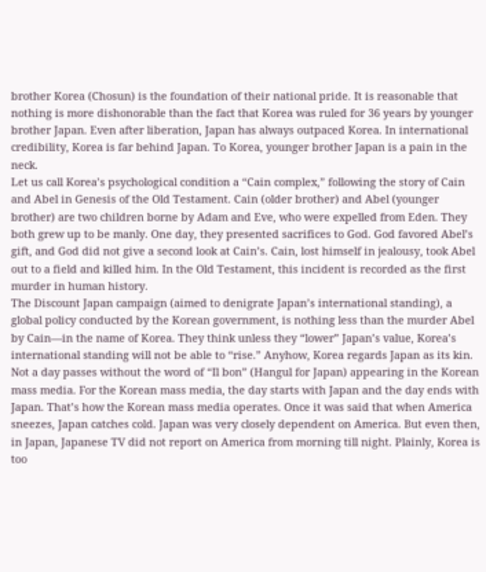brother Korea (Chosun) is the foundation of their national pride. It is reasonable that nothing is more dishonorable than the fact that Korea was ruled for 36 years by younger brother Japan. Even after liberation, Japan has always outpaced Korea. In international credibility, Korea is far behind Japan. To Korea, younger brother Japan is a pain in the neck.
Let us call Korea’s psychological condition a “Cain complex,” following the story of Cain and Abel in Genesis of the Old Testament. Cain (older brother) and Abel (younger brother) are two children borne by Adam and Eve, who were expelled from Eden. They both grew up to be manly. One day, they presented sacrifices to God. God favored Abel’s gift, and God did not give a second look at Cain’s. Cain, lost himself in jealousy, took Abel out to a field and killed him. In the Old Testament, this incident is recorded as the first murder in human history.
The Discount Japan campaign (aimed to denigrate Japan’s international standing), a global policy conducted by the Korean government, is nothing less than the murder Abel by Cain—in the name of Korea. They think unless they “lower” Japan’s value, Korea’s international standing will not be able to “rise.” Anyhow, Korea regards Japan as its kin.
Not a day passes without the word of “Il bon” (Hangul for Japan) appearing in the Korean mass media. For the Korean mass media, the day starts with Japan and the day ends with Japan. That’s how the Korean mass media operates. Once it was said that when America sneezes, Japan catches cold. Japan was very closely dependent on America. But even then, in Japan, Japanese TV did not report on America from morning till night. Plainly, Korea is too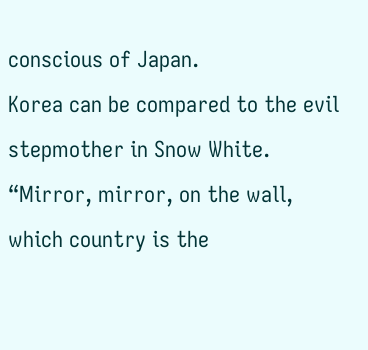conscious of Japan.
Korea can be compared to the evil stepmother in Snow White.
“Mirror, mirror, on the wall, which country is the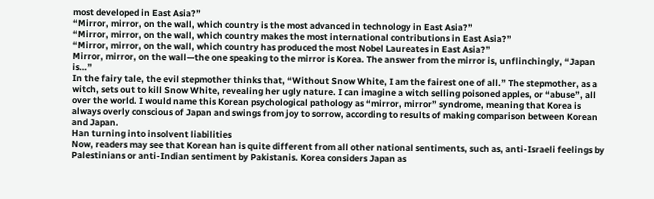most developed in East Asia?”
“Mirror, mirror, on the wall, which country is the most advanced in technology in East Asia?”
“Mirror, mirror, on the wall, which country makes the most international contributions in East Asia?”
“Mirror, mirror, on the wall, which country has produced the most Nobel Laureates in East Asia?”
Mirror, mirror, on the wall—the one speaking to the mirror is Korea. The answer from the mirror is, unflinchingly, “Japan is…”
In the fairy tale, the evil stepmother thinks that, “Without Snow White, I am the fairest one of all.” The stepmother, as a witch, sets out to kill Snow White, revealing her ugly nature. I can imagine a witch selling poisoned apples, or “abuse”, all over the world. I would name this Korean psychological pathology as “mirror, mirror” syndrome, meaning that Korea is always overly conscious of Japan and swings from joy to sorrow, according to results of making comparison between Korean and Japan.
Han turning into insolvent liabilities
Now, readers may see that Korean han is quite different from all other national sentiments, such as, anti-Israeli feelings by Palestinians or anti-Indian sentiment by Pakistanis. Korea considers Japan as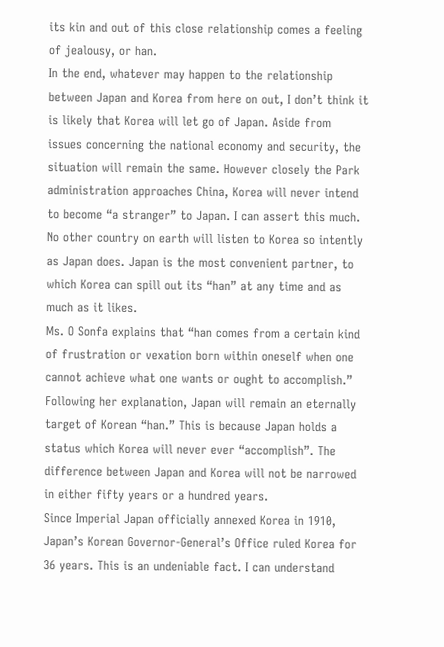its kin and out of this close relationship comes a feeling of jealousy, or han.
In the end, whatever may happen to the relationship between Japan and Korea from here on out, I don’t think it is likely that Korea will let go of Japan. Aside from issues concerning the national economy and security, the situation will remain the same. However closely the Park administration approaches China, Korea will never intend to become “a stranger” to Japan. I can assert this much.
No other country on earth will listen to Korea so intently as Japan does. Japan is the most convenient partner, to which Korea can spill out its “han” at any time and as much as it likes.
Ms. O Sonfa explains that “han comes from a certain kind of frustration or vexation born within oneself when one cannot achieve what one wants or ought to accomplish.” Following her explanation, Japan will remain an eternally target of Korean “han.” This is because Japan holds a status which Korea will never ever “accomplish”. The difference between Japan and Korea will not be narrowed in either fifty years or a hundred years.
Since Imperial Japan officially annexed Korea in 1910, Japan’s Korean Governor-General’s Office ruled Korea for 36 years. This is an undeniable fact. I can understand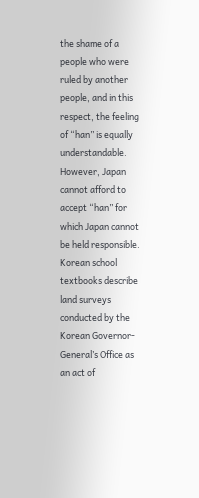the shame of a people who were ruled by another people, and in this respect, the feeling of “han” is equally understandable. However, Japan cannot afford to accept “han” for which Japan cannot be held responsible.
Korean school textbooks describe land surveys conducted by the Korean Governor-General’s Office as an act of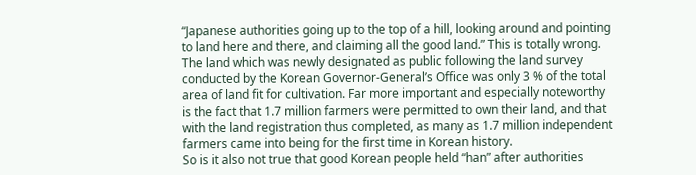“Japanese authorities going up to the top of a hill, looking around and pointing to land here and there, and claiming all the good land.” This is totally wrong. The land which was newly designated as public following the land survey conducted by the Korean Governor-General’s Office was only 3 % of the total area of land fit for cultivation. Far more important and especially noteworthy is the fact that 1.7 million farmers were permitted to own their land, and that with the land registration thus completed, as many as 1.7 million independent farmers came into being for the first time in Korean history.
So is it also not true that good Korean people held “han” after authorities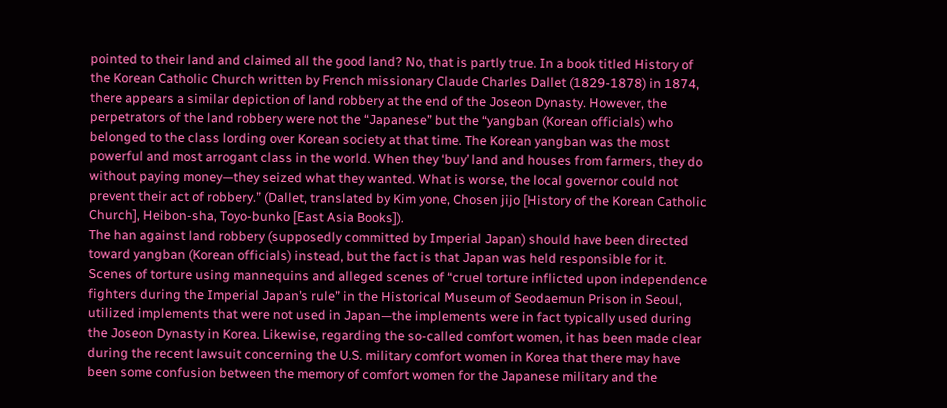pointed to their land and claimed all the good land? No, that is partly true. In a book titled History of the Korean Catholic Church written by French missionary Claude Charles Dallet (1829-1878) in 1874, there appears a similar depiction of land robbery at the end of the Joseon Dynasty. However, the perpetrators of the land robbery were not the “Japanese” but the “yangban (Korean officials) who belonged to the class lording over Korean society at that time. The Korean yangban was the most powerful and most arrogant class in the world. When they ‘buy’ land and houses from farmers, they do without paying money—they seized what they wanted. What is worse, the local governor could not prevent their act of robbery.” (Dallet, translated by Kim yone, Chosen jijo [History of the Korean Catholic Church], Heibon-sha, Toyo-bunko [East Asia Books]).
The han against land robbery (supposedly committed by Imperial Japan) should have been directed toward yangban (Korean officials) instead, but the fact is that Japan was held responsible for it.
Scenes of torture using mannequins and alleged scenes of “cruel torture inflicted upon independence fighters during the Imperial Japan’s rule” in the Historical Museum of Seodaemun Prison in Seoul, utilized implements that were not used in Japan—the implements were in fact typically used during the Joseon Dynasty in Korea. Likewise, regarding the so-called comfort women, it has been made clear during the recent lawsuit concerning the U.S. military comfort women in Korea that there may have been some confusion between the memory of comfort women for the Japanese military and the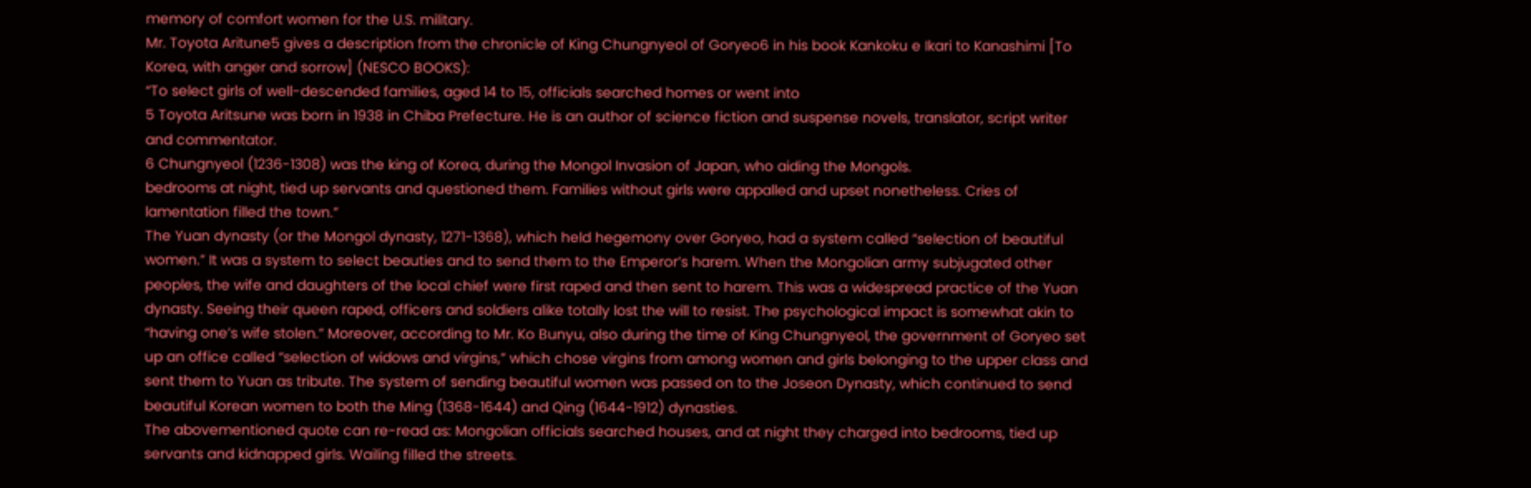memory of comfort women for the U.S. military.
Mr. Toyota Aritune5 gives a description from the chronicle of King Chungnyeol of Goryeo6 in his book Kankoku e Ikari to Kanashimi [To Korea, with anger and sorrow] (NESCO BOOKS):
“To select girls of well-descended families, aged 14 to 15, officials searched homes or went into
5 Toyota Aritsune was born in 1938 in Chiba Prefecture. He is an author of science fiction and suspense novels, translator, script writer and commentator.
6 Chungnyeol (1236-1308) was the king of Korea, during the Mongol Invasion of Japan, who aiding the Mongols.
bedrooms at night, tied up servants and questioned them. Families without girls were appalled and upset nonetheless. Cries of lamentation filled the town.”
The Yuan dynasty (or the Mongol dynasty, 1271-1368), which held hegemony over Goryeo, had a system called “selection of beautiful women.” It was a system to select beauties and to send them to the Emperor’s harem. When the Mongolian army subjugated other peoples, the wife and daughters of the local chief were first raped and then sent to harem. This was a widespread practice of the Yuan dynasty. Seeing their queen raped, officers and soldiers alike totally lost the will to resist. The psychological impact is somewhat akin to “having one’s wife stolen.” Moreover, according to Mr. Ko Bunyu, also during the time of King Chungnyeol, the government of Goryeo set up an office called “selection of widows and virgins,” which chose virgins from among women and girls belonging to the upper class and sent them to Yuan as tribute. The system of sending beautiful women was passed on to the Joseon Dynasty, which continued to send beautiful Korean women to both the Ming (1368-1644) and Qing (1644-1912) dynasties.
The abovementioned quote can re-read as: Mongolian officials searched houses, and at night they charged into bedrooms, tied up servants and kidnapped girls. Wailing filled the streets.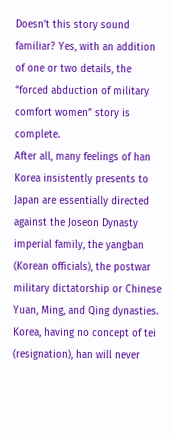Doesn’t this story sound familiar? Yes, with an addition of one or two details, the “forced abduction of military comfort women” story is complete.
After all, many feelings of han Korea insistently presents to Japan are essentially directed against the Joseon Dynasty imperial family, the yangban (Korean officials), the postwar military dictatorship or Chinese Yuan, Ming, and Qing dynasties. Korea, having no concept of tei (resignation), han will never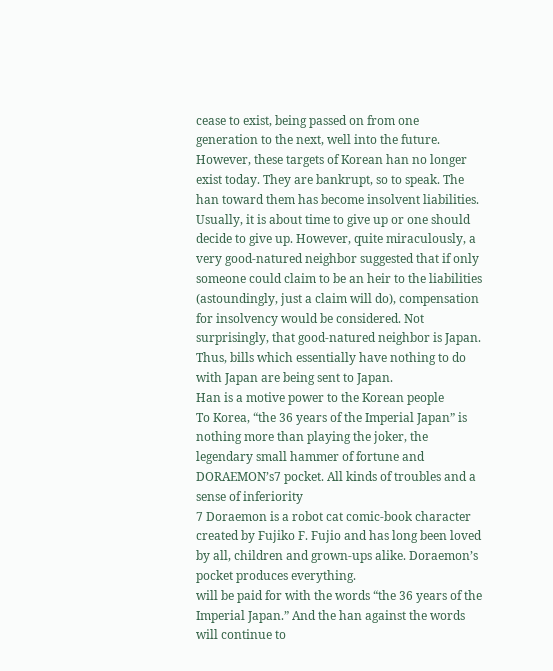cease to exist, being passed on from one generation to the next, well into the future. However, these targets of Korean han no longer exist today. They are bankrupt, so to speak. The han toward them has become insolvent liabilities. Usually, it is about time to give up or one should decide to give up. However, quite miraculously, a very good-natured neighbor suggested that if only someone could claim to be an heir to the liabilities (astoundingly, just a claim will do), compensation for insolvency would be considered. Not surprisingly, that good-natured neighbor is Japan. Thus, bills which essentially have nothing to do with Japan are being sent to Japan.
Han is a motive power to the Korean people
To Korea, “the 36 years of the Imperial Japan” is nothing more than playing the joker, the legendary small hammer of fortune and DORAEMON’s7 pocket. All kinds of troubles and a sense of inferiority
7 Doraemon is a robot cat comic-book character created by Fujiko F. Fujio and has long been loved by all, children and grown-ups alike. Doraemon’s pocket produces everything.
will be paid for with the words “the 36 years of the Imperial Japan.” And the han against the words will continue to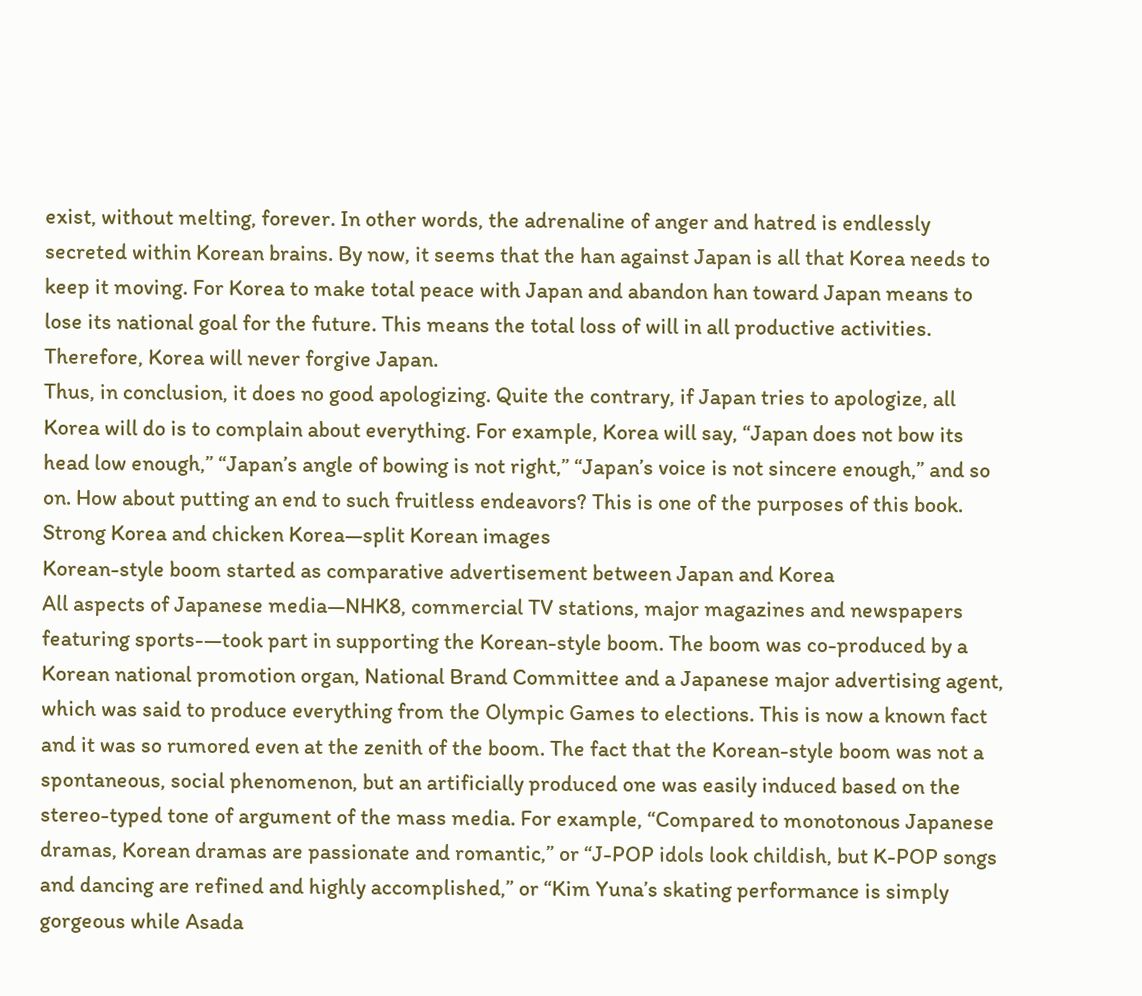exist, without melting, forever. In other words, the adrenaline of anger and hatred is endlessly secreted within Korean brains. By now, it seems that the han against Japan is all that Korea needs to keep it moving. For Korea to make total peace with Japan and abandon han toward Japan means to lose its national goal for the future. This means the total loss of will in all productive activities. Therefore, Korea will never forgive Japan.
Thus, in conclusion, it does no good apologizing. Quite the contrary, if Japan tries to apologize, all Korea will do is to complain about everything. For example, Korea will say, “Japan does not bow its head low enough,” “Japan’s angle of bowing is not right,” “Japan’s voice is not sincere enough,” and so on. How about putting an end to such fruitless endeavors? This is one of the purposes of this book.
Strong Korea and chicken Korea—split Korean images
Korean-style boom started as comparative advertisement between Japan and Korea
All aspects of Japanese media—NHK8, commercial TV stations, major magazines and newspapers featuring sports-—took part in supporting the Korean-style boom. The boom was co-produced by a Korean national promotion organ, National Brand Committee and a Japanese major advertising agent, which was said to produce everything from the Olympic Games to elections. This is now a known fact and it was so rumored even at the zenith of the boom. The fact that the Korean-style boom was not a spontaneous, social phenomenon, but an artificially produced one was easily induced based on the stereo-typed tone of argument of the mass media. For example, “Compared to monotonous Japanese dramas, Korean dramas are passionate and romantic,” or “J-POP idols look childish, but K-POP songs and dancing are refined and highly accomplished,” or “Kim Yuna’s skating performance is simply gorgeous while Asada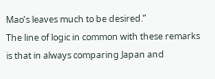Mao’s leaves much to be desired.”
The line of logic in common with these remarks is that in always comparing Japan and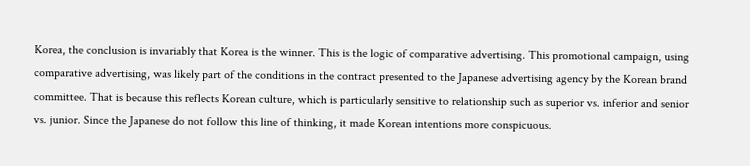Korea, the conclusion is invariably that Korea is the winner. This is the logic of comparative advertising. This promotional campaign, using comparative advertising, was likely part of the conditions in the contract presented to the Japanese advertising agency by the Korean brand committee. That is because this reflects Korean culture, which is particularly sensitive to relationship such as superior vs. inferior and senior vs. junior. Since the Japanese do not follow this line of thinking, it made Korean intentions more conspicuous.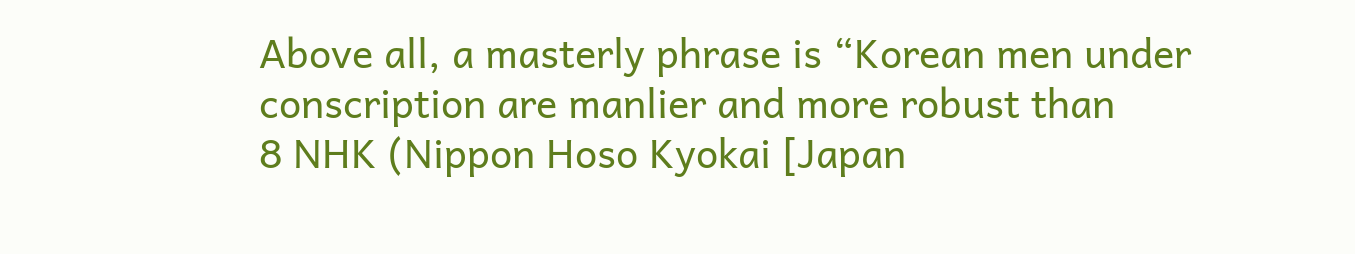Above all, a masterly phrase is “Korean men under conscription are manlier and more robust than
8 NHK (Nippon Hoso Kyokai [Japan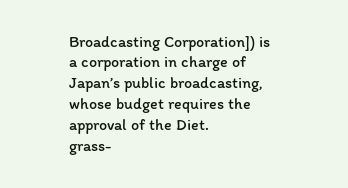Broadcasting Corporation]) is a corporation in charge of Japan’s public broadcasting, whose budget requires the approval of the Diet.
grass-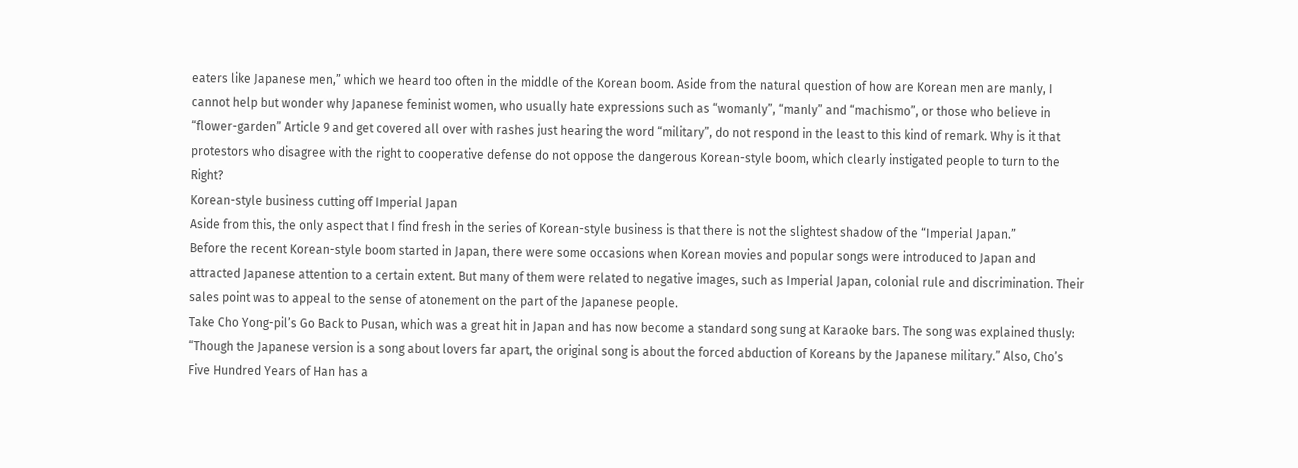eaters like Japanese men,” which we heard too often in the middle of the Korean boom. Aside from the natural question of how are Korean men are manly, I cannot help but wonder why Japanese feminist women, who usually hate expressions such as “womanly”, “manly” and “machismo”, or those who believe in “flower-garden” Article 9 and get covered all over with rashes just hearing the word “military”, do not respond in the least to this kind of remark. Why is it that protestors who disagree with the right to cooperative defense do not oppose the dangerous Korean-style boom, which clearly instigated people to turn to the Right?
Korean-style business cutting off Imperial Japan
Aside from this, the only aspect that I find fresh in the series of Korean-style business is that there is not the slightest shadow of the “Imperial Japan.”
Before the recent Korean-style boom started in Japan, there were some occasions when Korean movies and popular songs were introduced to Japan and attracted Japanese attention to a certain extent. But many of them were related to negative images, such as Imperial Japan, colonial rule and discrimination. Their sales point was to appeal to the sense of atonement on the part of the Japanese people.
Take Cho Yong-pil’s Go Back to Pusan, which was a great hit in Japan and has now become a standard song sung at Karaoke bars. The song was explained thusly: “Though the Japanese version is a song about lovers far apart, the original song is about the forced abduction of Koreans by the Japanese military.” Also, Cho’s Five Hundred Years of Han has a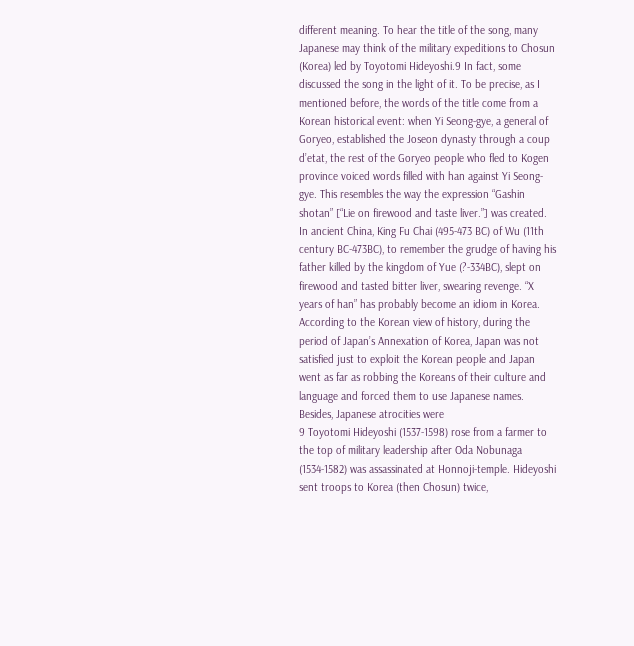different meaning. To hear the title of the song, many Japanese may think of the military expeditions to Chosun (Korea) led by Toyotomi Hideyoshi.9 In fact, some discussed the song in the light of it. To be precise, as I mentioned before, the words of the title come from a Korean historical event: when Yi Seong-gye, a general of Goryeo, established the Joseon dynasty through a coup d’etat, the rest of the Goryeo people who fled to Kogen province voiced words filled with han against Yi Seong-gye. This resembles the way the expression “Gashin shotan” [“Lie on firewood and taste liver.”] was created. In ancient China, King Fu Chai (495-473 BC) of Wu (11th century BC-473BC), to remember the grudge of having his father killed by the kingdom of Yue (?-334BC), slept on firewood and tasted bitter liver, swearing revenge. “X years of han” has probably become an idiom in Korea.
According to the Korean view of history, during the period of Japan’s Annexation of Korea, Japan was not satisfied just to exploit the Korean people and Japan went as far as robbing the Koreans of their culture and language and forced them to use Japanese names. Besides, Japanese atrocities were
9 Toyotomi Hideyoshi (1537-1598) rose from a farmer to the top of military leadership after Oda Nobunaga (1534-1582) was assassinated at Honnoji-temple. Hideyoshi sent troops to Korea (then Chosun) twice,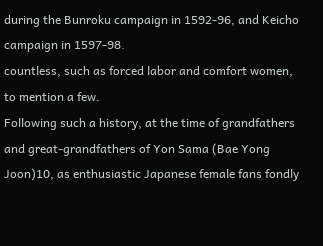during the Bunroku campaign in 1592-96, and Keicho campaign in 1597-98.
countless, such as forced labor and comfort women, to mention a few.
Following such a history, at the time of grandfathers and great-grandfathers of Yon Sama (Bae Yong Joon)10, as enthusiastic Japanese female fans fondly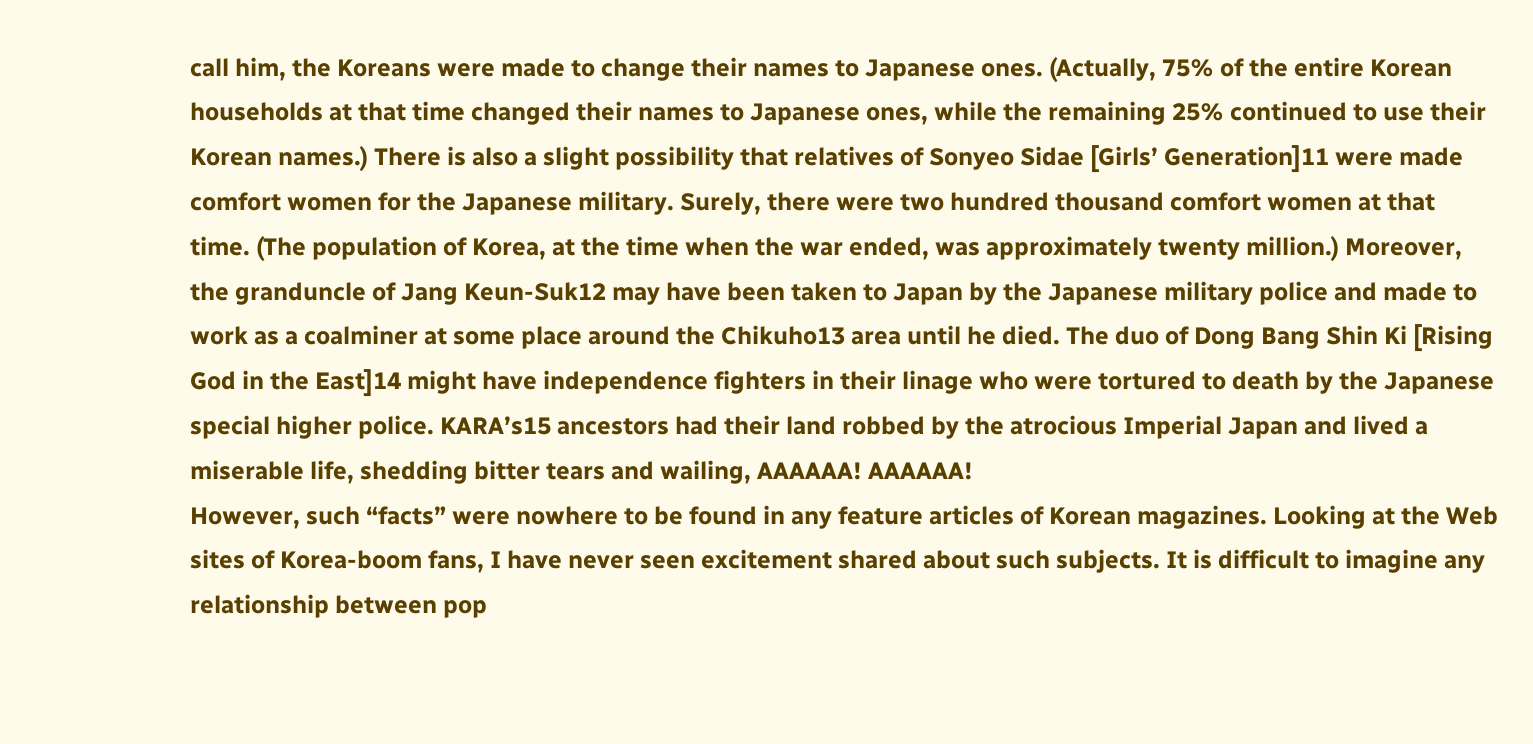call him, the Koreans were made to change their names to Japanese ones. (Actually, 75% of the entire Korean households at that time changed their names to Japanese ones, while the remaining 25% continued to use their Korean names.) There is also a slight possibility that relatives of Sonyeo Sidae [Girls’ Generation]11 were made comfort women for the Japanese military. Surely, there were two hundred thousand comfort women at that time. (The population of Korea, at the time when the war ended, was approximately twenty million.) Moreover, the granduncle of Jang Keun-Suk12 may have been taken to Japan by the Japanese military police and made to work as a coalminer at some place around the Chikuho13 area until he died. The duo of Dong Bang Shin Ki [Rising God in the East]14 might have independence fighters in their linage who were tortured to death by the Japanese special higher police. KARA’s15 ancestors had their land robbed by the atrocious Imperial Japan and lived a miserable life, shedding bitter tears and wailing, AAAAAA! AAAAAA!
However, such “facts” were nowhere to be found in any feature articles of Korean magazines. Looking at the Web sites of Korea-boom fans, I have never seen excitement shared about such subjects. It is difficult to imagine any relationship between pop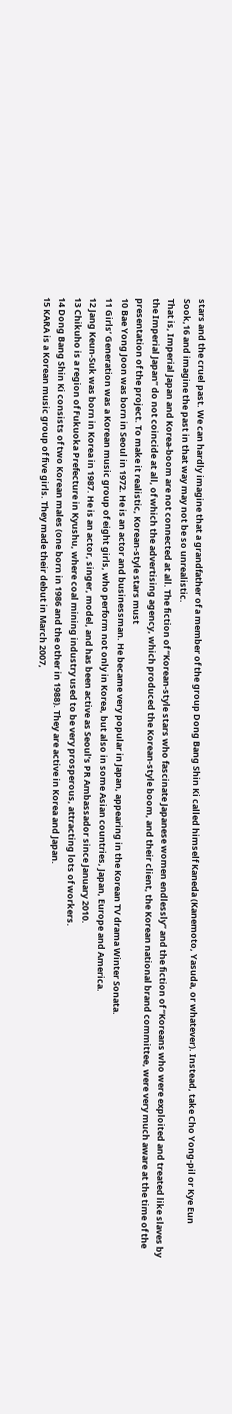stars and the cruel past. We can hardly imagine that a grandfather of a member of the group Dong Bang Shin Ki called himself Kaneda (Kanemoto, Yasuda, or whatever). Instead, take Cho Yong-pil or Kye Eun Sook,16 and imagine the past in that way may not be so unrealistic.
That is, Imperial Japan and Korea-boom are not connected at all. The fiction of “Korean-style stars who fascinate Japanese women endlessly” and the fiction of “Koreans who were exploited and treated like slaves by the Imperial Japan” do not coincide at all, of which the advertising agency, which produced the Korean-style boom, and their client, the Korean national brand committee, were very much aware at the time of the presentation of the project. To make it realistic, Korean-style stars must
10 Bae Yong Joon was born in Seoul in 1972. He is an actor and businessman. He became very popular in Japan, appearing in the Korean TV drama Winter Sonata.
11 Girls’ Generation was a Korean music group of eight girls, who perform not only in Korea, but also in some Asian countries, Japan, Europe and America.
12 Jang Keun-Suk was born in Korea in 1987. He is an actor, singer, model, and has been active as Seoul’s PR Ambassador since January 2010.
13 Chikuho is a region of Fukuoka Prefecture in Kyushu, where coal mining industry used to be very prosperous, attracting lots of workers.
14 Dong Bang Shin Ki consists of two Korean males (one born in 1986 and the other in 1988). They are active in Korea and Japan.
15 KARA is a Korean music group of five girls. They made their debut in March 2007,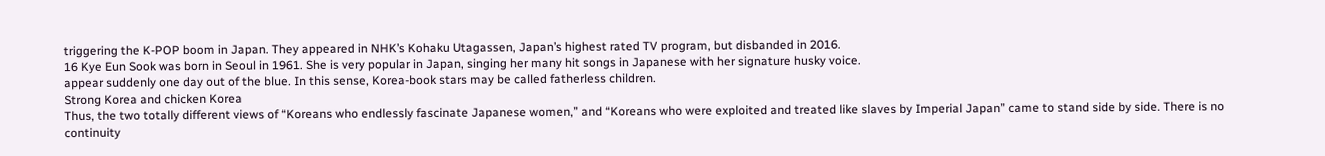triggering the K-POP boom in Japan. They appeared in NHK’s Kohaku Utagassen, Japan’s highest rated TV program, but disbanded in 2016.
16 Kye Eun Sook was born in Seoul in 1961. She is very popular in Japan, singing her many hit songs in Japanese with her signature husky voice.
appear suddenly one day out of the blue. In this sense, Korea-book stars may be called fatherless children.
Strong Korea and chicken Korea
Thus, the two totally different views of “Koreans who endlessly fascinate Japanese women,” and “Koreans who were exploited and treated like slaves by Imperial Japan” came to stand side by side. There is no continuity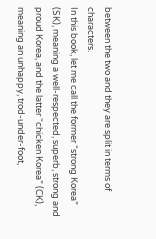between the two and they are split in terms of characters.
In this book, let me call the former “strong Korea” (SK), meaning a well-respected, superb, strong and proud Korea, and the latter “chicken Korea” (CK), meaning an unhappy, trod-under-foot,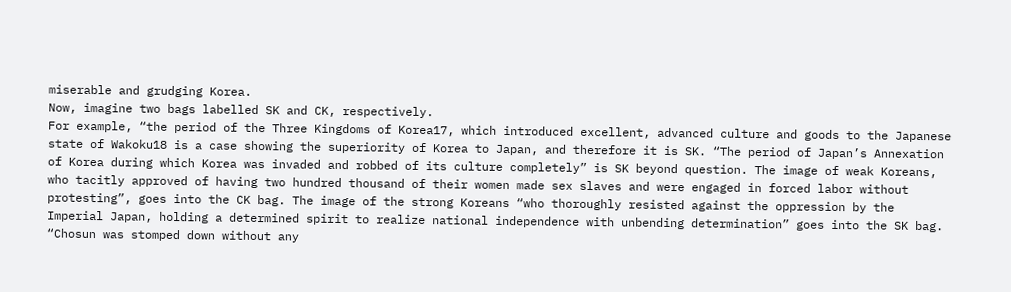miserable and grudging Korea.
Now, imagine two bags labelled SK and CK, respectively.
For example, “the period of the Three Kingdoms of Korea17, which introduced excellent, advanced culture and goods to the Japanese state of Wakoku18 is a case showing the superiority of Korea to Japan, and therefore it is SK. “The period of Japan’s Annexation of Korea during which Korea was invaded and robbed of its culture completely” is SK beyond question. The image of weak Koreans, who tacitly approved of having two hundred thousand of their women made sex slaves and were engaged in forced labor without protesting”, goes into the CK bag. The image of the strong Koreans “who thoroughly resisted against the oppression by the Imperial Japan, holding a determined spirit to realize national independence with unbending determination” goes into the SK bag. “Chosun was stomped down without any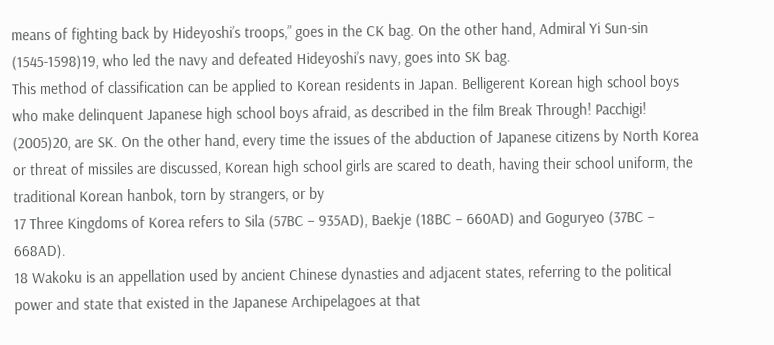means of fighting back by Hideyoshi’s troops,” goes in the CK bag. On the other hand, Admiral Yi Sun-sin (1545-1598)19, who led the navy and defeated Hideyoshi’s navy, goes into SK bag.
This method of classification can be applied to Korean residents in Japan. Belligerent Korean high school boys who make delinquent Japanese high school boys afraid, as described in the film Break Through! Pacchigi! (2005)20, are SK. On the other hand, every time the issues of the abduction of Japanese citizens by North Korea or threat of missiles are discussed, Korean high school girls are scared to death, having their school uniform, the traditional Korean hanbok, torn by strangers, or by
17 Three Kingdoms of Korea refers to Sila (57BC – 935AD), Baekje (18BC – 660AD) and Goguryeo (37BC – 668AD).
18 Wakoku is an appellation used by ancient Chinese dynasties and adjacent states, referring to the political power and state that existed in the Japanese Archipelagoes at that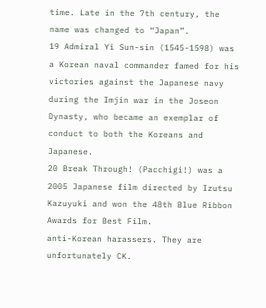time. Late in the 7th century, the name was changed to “Japan”.
19 Admiral Yi Sun-sin (1545-1598) was a Korean naval commander famed for his victories against the Japanese navy during the Imjin war in the Joseon Dynasty, who became an exemplar of conduct to both the Koreans and Japanese.
20 Break Through! (Pacchigi!) was a 2005 Japanese film directed by Izutsu Kazuyuki and won the 48th Blue Ribbon Awards for Best Film.
anti-Korean harassers. They are unfortunately CK.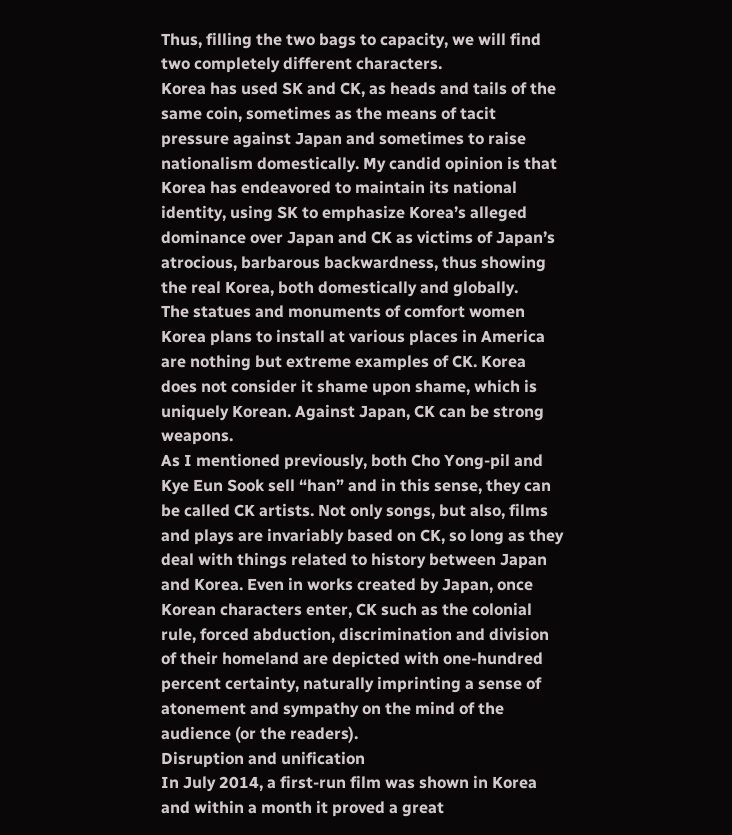Thus, filling the two bags to capacity, we will find two completely different characters.
Korea has used SK and CK, as heads and tails of the same coin, sometimes as the means of tacit pressure against Japan and sometimes to raise nationalism domestically. My candid opinion is that Korea has endeavored to maintain its national identity, using SK to emphasize Korea’s alleged dominance over Japan and CK as victims of Japan’s atrocious, barbarous backwardness, thus showing the real Korea, both domestically and globally.
The statues and monuments of comfort women Korea plans to install at various places in America are nothing but extreme examples of CK. Korea does not consider it shame upon shame, which is uniquely Korean. Against Japan, CK can be strong weapons.
As I mentioned previously, both Cho Yong-pil and Kye Eun Sook sell “han” and in this sense, they can be called CK artists. Not only songs, but also, films and plays are invariably based on CK, so long as they deal with things related to history between Japan and Korea. Even in works created by Japan, once Korean characters enter, CK such as the colonial rule, forced abduction, discrimination and division of their homeland are depicted with one-hundred percent certainty, naturally imprinting a sense of atonement and sympathy on the mind of the audience (or the readers).
Disruption and unification
In July 2014, a first-run film was shown in Korea and within a month it proved a great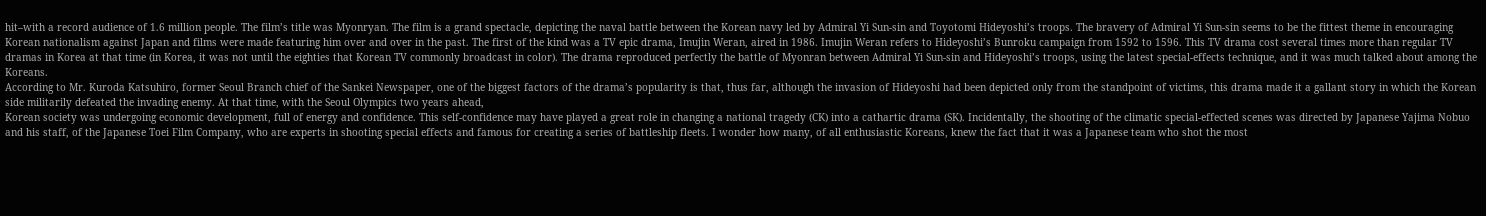hit–with a record audience of 1.6 million people. The film’s title was Myonryan. The film is a grand spectacle, depicting the naval battle between the Korean navy led by Admiral Yi Sun-sin and Toyotomi Hideyoshi’s troops. The bravery of Admiral Yi Sun-sin seems to be the fittest theme in encouraging Korean nationalism against Japan and films were made featuring him over and over in the past. The first of the kind was a TV epic drama, Imujin Weran, aired in 1986. Imujin Weran refers to Hideyoshi’s Bunroku campaign from 1592 to 1596. This TV drama cost several times more than regular TV dramas in Korea at that time (in Korea, it was not until the eighties that Korean TV commonly broadcast in color). The drama reproduced perfectly the battle of Myonran between Admiral Yi Sun-sin and Hideyoshi’s troops, using the latest special-effects technique, and it was much talked about among the Koreans.
According to Mr. Kuroda Katsuhiro, former Seoul Branch chief of the Sankei Newspaper, one of the biggest factors of the drama’s popularity is that, thus far, although the invasion of Hideyoshi had been depicted only from the standpoint of victims, this drama made it a gallant story in which the Korean side militarily defeated the invading enemy. At that time, with the Seoul Olympics two years ahead,
Korean society was undergoing economic development, full of energy and confidence. This self-confidence may have played a great role in changing a national tragedy (CK) into a cathartic drama (SK). Incidentally, the shooting of the climatic special-effected scenes was directed by Japanese Yajima Nobuo and his staff, of the Japanese Toei Film Company, who are experts in shooting special effects and famous for creating a series of battleship fleets. I wonder how many, of all enthusiastic Koreans, knew the fact that it was a Japanese team who shot the most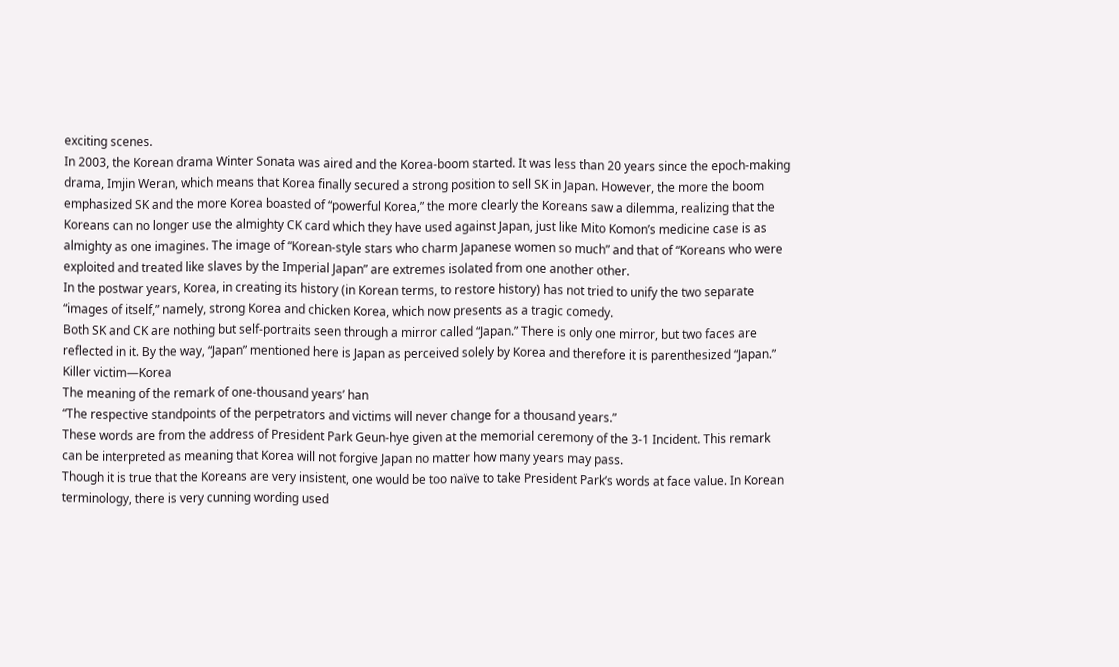exciting scenes.
In 2003, the Korean drama Winter Sonata was aired and the Korea-boom started. It was less than 20 years since the epoch-making drama, Imjin Weran, which means that Korea finally secured a strong position to sell SK in Japan. However, the more the boom emphasized SK and the more Korea boasted of “powerful Korea,” the more clearly the Koreans saw a dilemma, realizing that the Koreans can no longer use the almighty CK card which they have used against Japan, just like Mito Komon’s medicine case is as almighty as one imagines. The image of “Korean-style stars who charm Japanese women so much” and that of “Koreans who were exploited and treated like slaves by the Imperial Japan” are extremes isolated from one another other.
In the postwar years, Korea, in creating its history (in Korean terms, to restore history) has not tried to unify the two separate “images of itself,” namely, strong Korea and chicken Korea, which now presents as a tragic comedy.
Both SK and CK are nothing but self-portraits seen through a mirror called “Japan.” There is only one mirror, but two faces are reflected in it. By the way, “Japan” mentioned here is Japan as perceived solely by Korea and therefore it is parenthesized “Japan.”
Killer victim—Korea
The meaning of the remark of one-thousand years’ han
“The respective standpoints of the perpetrators and victims will never change for a thousand years.”
These words are from the address of President Park Geun-hye given at the memorial ceremony of the 3-1 Incident. This remark can be interpreted as meaning that Korea will not forgive Japan no matter how many years may pass.
Though it is true that the Koreans are very insistent, one would be too naïve to take President Park’s words at face value. In Korean terminology, there is very cunning wording used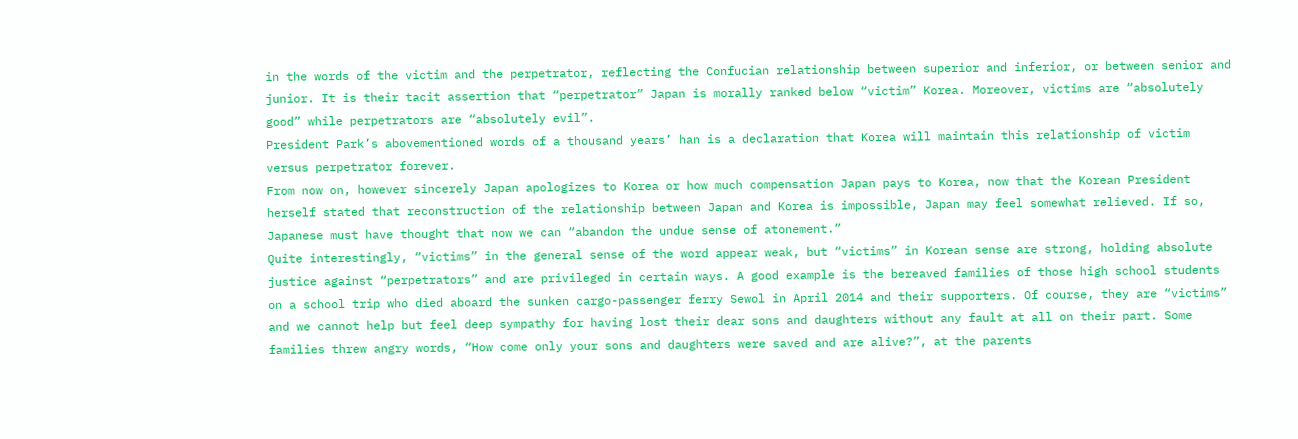in the words of the victim and the perpetrator, reflecting the Confucian relationship between superior and inferior, or between senior and junior. It is their tacit assertion that “perpetrator” Japan is morally ranked below “victim” Korea. Moreover, victims are “absolutely good” while perpetrators are “absolutely evil”.
President Park’s abovementioned words of a thousand years’ han is a declaration that Korea will maintain this relationship of victim versus perpetrator forever.
From now on, however sincerely Japan apologizes to Korea or how much compensation Japan pays to Korea, now that the Korean President herself stated that reconstruction of the relationship between Japan and Korea is impossible, Japan may feel somewhat relieved. If so, Japanese must have thought that now we can “abandon the undue sense of atonement.”
Quite interestingly, “victims” in the general sense of the word appear weak, but “victims” in Korean sense are strong, holding absolute justice against “perpetrators” and are privileged in certain ways. A good example is the bereaved families of those high school students on a school trip who died aboard the sunken cargo-passenger ferry Sewol in April 2014 and their supporters. Of course, they are “victims” and we cannot help but feel deep sympathy for having lost their dear sons and daughters without any fault at all on their part. Some families threw angry words, “How come only your sons and daughters were saved and are alive?”, at the parents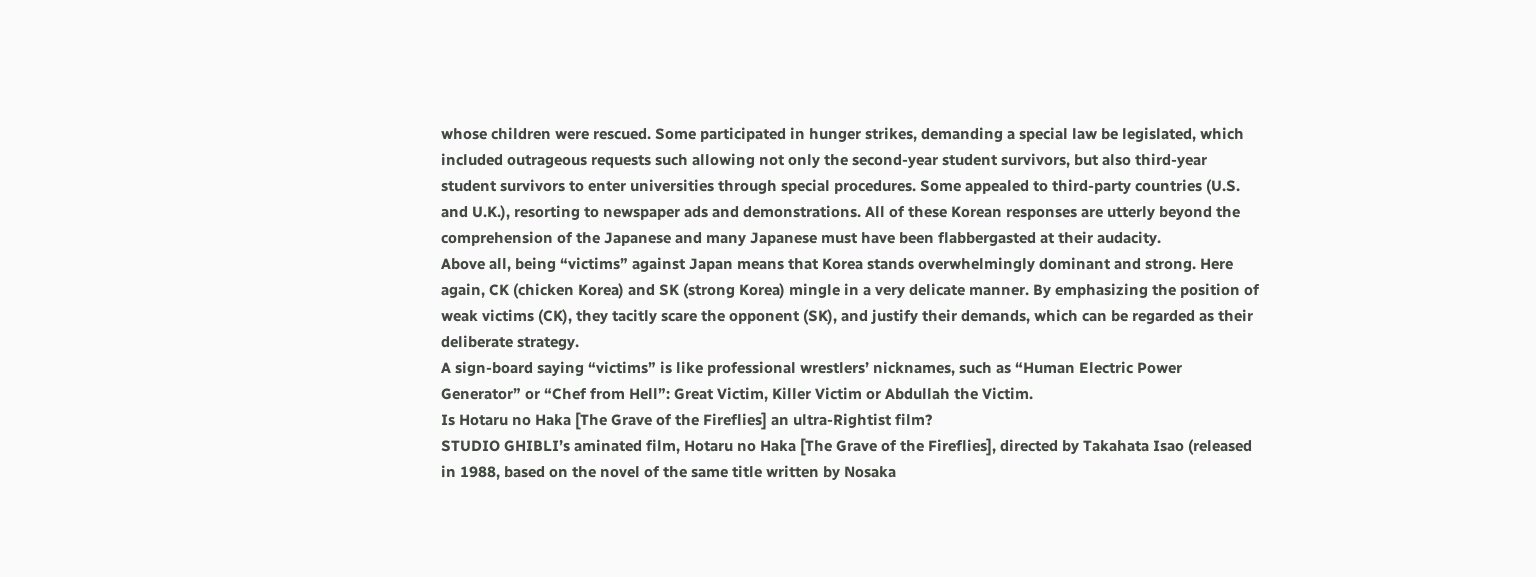whose children were rescued. Some participated in hunger strikes, demanding a special law be legislated, which included outrageous requests such allowing not only the second-year student survivors, but also third-year student survivors to enter universities through special procedures. Some appealed to third-party countries (U.S. and U.K.), resorting to newspaper ads and demonstrations. All of these Korean responses are utterly beyond the comprehension of the Japanese and many Japanese must have been flabbergasted at their audacity.
Above all, being “victims” against Japan means that Korea stands overwhelmingly dominant and strong. Here again, CK (chicken Korea) and SK (strong Korea) mingle in a very delicate manner. By emphasizing the position of weak victims (CK), they tacitly scare the opponent (SK), and justify their demands, which can be regarded as their deliberate strategy.
A sign-board saying “victims” is like professional wrestlers’ nicknames, such as “Human Electric Power Generator” or “Chef from Hell”: Great Victim, Killer Victim or Abdullah the Victim.
Is Hotaru no Haka [The Grave of the Fireflies] an ultra-Rightist film?
STUDIO GHIBLI’s aminated film, Hotaru no Haka [The Grave of the Fireflies], directed by Takahata Isao (released in 1988, based on the novel of the same title written by Nosaka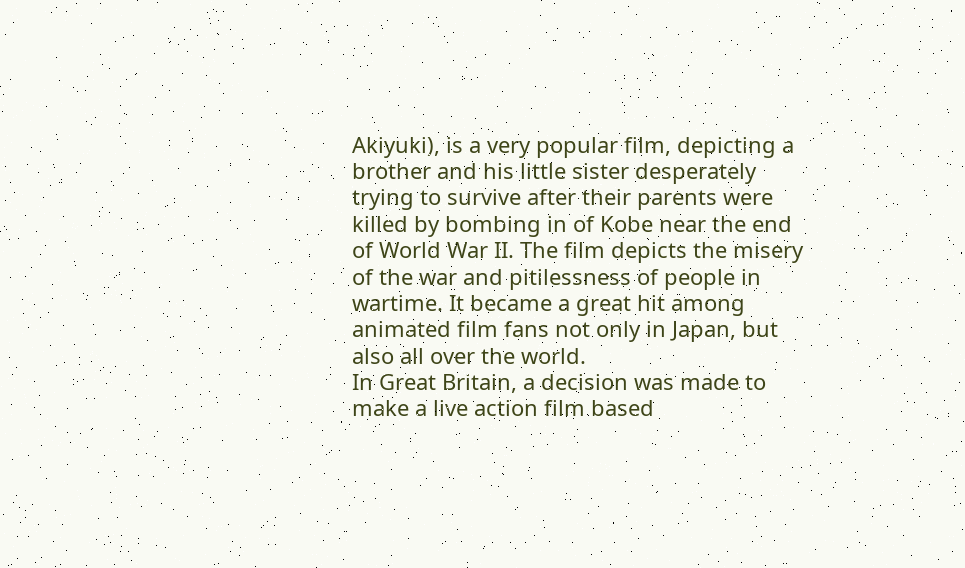Akiyuki), is a very popular film, depicting a brother and his little sister desperately trying to survive after their parents were killed by bombing in of Kobe near the end of World War II. The film depicts the misery of the war and pitilessness of people in wartime. It became a great hit among animated film fans not only in Japan, but also all over the world.
In Great Britain, a decision was made to make a live action film based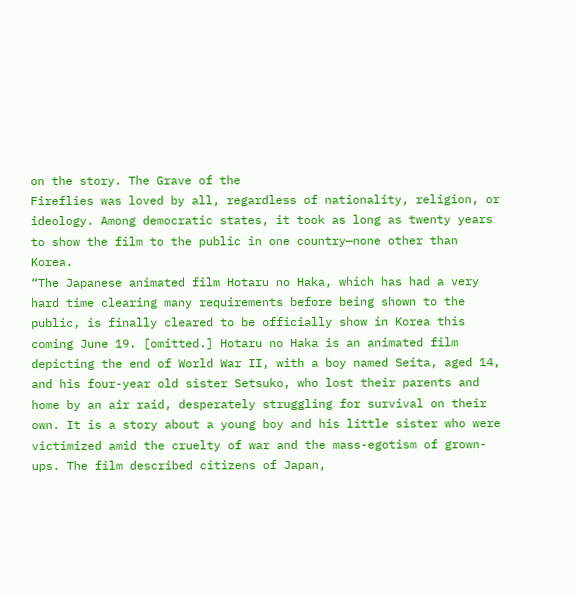on the story. The Grave of the
Fireflies was loved by all, regardless of nationality, religion, or ideology. Among democratic states, it took as long as twenty years to show the film to the public in one country—none other than Korea.
“The Japanese animated film Hotaru no Haka, which has had a very hard time clearing many requirements before being shown to the public, is finally cleared to be officially show in Korea this coming June 19. [omitted.] Hotaru no Haka is an animated film depicting the end of World War II, with a boy named Seita, aged 14, and his four-year old sister Setsuko, who lost their parents and home by an air raid, desperately struggling for survival on their own. It is a story about a young boy and his little sister who were victimized amid the cruelty of war and the mass-egotism of grown-ups. The film described citizens of Japan,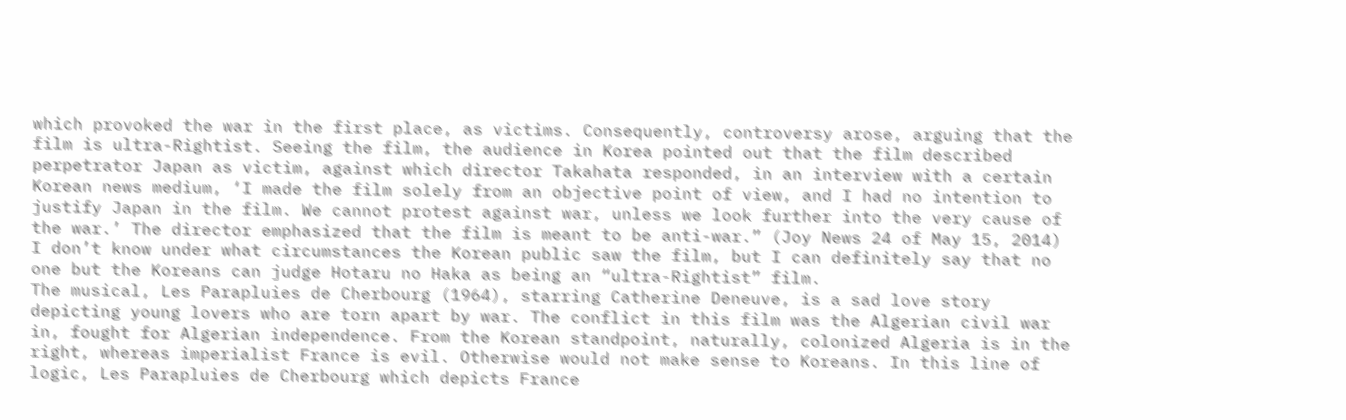which provoked the war in the first place, as victims. Consequently, controversy arose, arguing that the film is ultra-Rightist. Seeing the film, the audience in Korea pointed out that the film described perpetrator Japan as victim, against which director Takahata responded, in an interview with a certain Korean news medium, ‘I made the film solely from an objective point of view, and I had no intention to justify Japan in the film. We cannot protest against war, unless we look further into the very cause of the war.’ The director emphasized that the film is meant to be anti-war.” (Joy News 24 of May 15, 2014)
I don’t know under what circumstances the Korean public saw the film, but I can definitely say that no one but the Koreans can judge Hotaru no Haka as being an “ultra-Rightist” film.
The musical, Les Parapluies de Cherbourg (1964), starring Catherine Deneuve, is a sad love story depicting young lovers who are torn apart by war. The conflict in this film was the Algerian civil war in, fought for Algerian independence. From the Korean standpoint, naturally, colonized Algeria is in the right, whereas imperialist France is evil. Otherwise would not make sense to Koreans. In this line of logic, Les Parapluies de Cherbourg which depicts France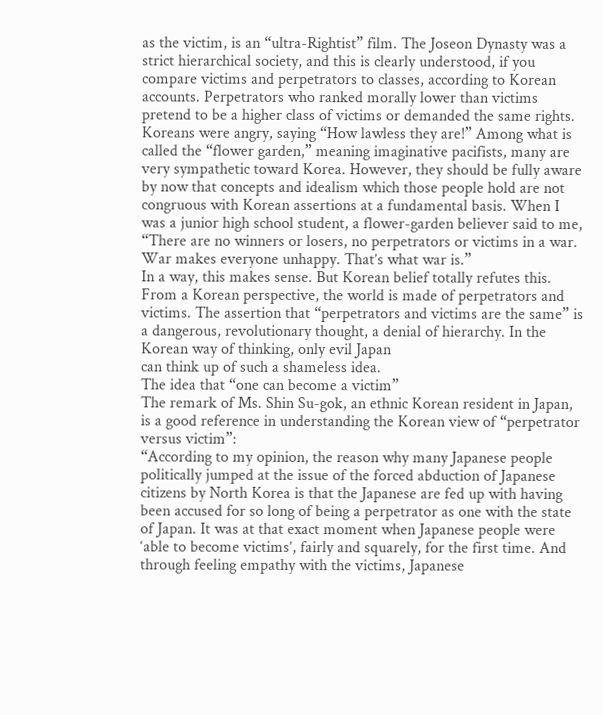as the victim, is an “ultra-Rightist” film. The Joseon Dynasty was a strict hierarchical society, and this is clearly understood, if you compare victims and perpetrators to classes, according to Korean accounts. Perpetrators who ranked morally lower than victims pretend to be a higher class of victims or demanded the same rights. Koreans were angry, saying “How lawless they are!” Among what is called the “flower garden,” meaning imaginative pacifists, many are very sympathetic toward Korea. However, they should be fully aware by now that concepts and idealism which those people hold are not congruous with Korean assertions at a fundamental basis. When I was a junior high school student, a flower-garden believer said to me, “There are no winners or losers, no perpetrators or victims in a war. War makes everyone unhappy. That’s what war is.”
In a way, this makes sense. But Korean belief totally refutes this. From a Korean perspective, the world is made of perpetrators and victims. The assertion that “perpetrators and victims are the same” is a dangerous, revolutionary thought, a denial of hierarchy. In the Korean way of thinking, only evil Japan
can think up of such a shameless idea.
The idea that “one can become a victim”
The remark of Ms. Shin Su-gok, an ethnic Korean resident in Japan, is a good reference in understanding the Korean view of “perpetrator versus victim”:
“According to my opinion, the reason why many Japanese people politically jumped at the issue of the forced abduction of Japanese citizens by North Korea is that the Japanese are fed up with having been accused for so long of being a perpetrator as one with the state of Japan. It was at that exact moment when Japanese people were ‘able to become victims’, fairly and squarely, for the first time. And through feeling empathy with the victims, Japanese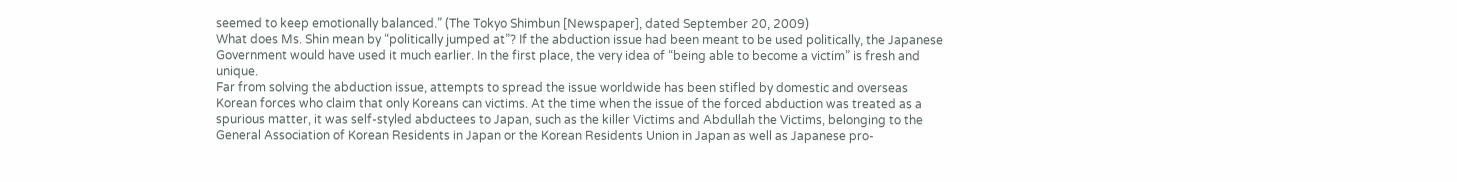seemed to keep emotionally balanced.” (The Tokyo Shimbun [Newspaper], dated September 20, 2009)
What does Ms. Shin mean by “politically jumped at”? If the abduction issue had been meant to be used politically, the Japanese Government would have used it much earlier. In the first place, the very idea of “being able to become a victim” is fresh and unique.
Far from solving the abduction issue, attempts to spread the issue worldwide has been stifled by domestic and overseas Korean forces who claim that only Koreans can victims. At the time when the issue of the forced abduction was treated as a spurious matter, it was self-styled abductees to Japan, such as the killer Victims and Abdullah the Victims, belonging to the General Association of Korean Residents in Japan or the Korean Residents Union in Japan as well as Japanese pro-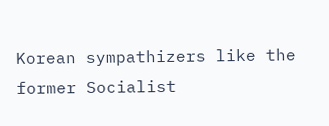Korean sympathizers like the former Socialist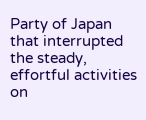Party of Japan that interrupted the steady, effortful activities on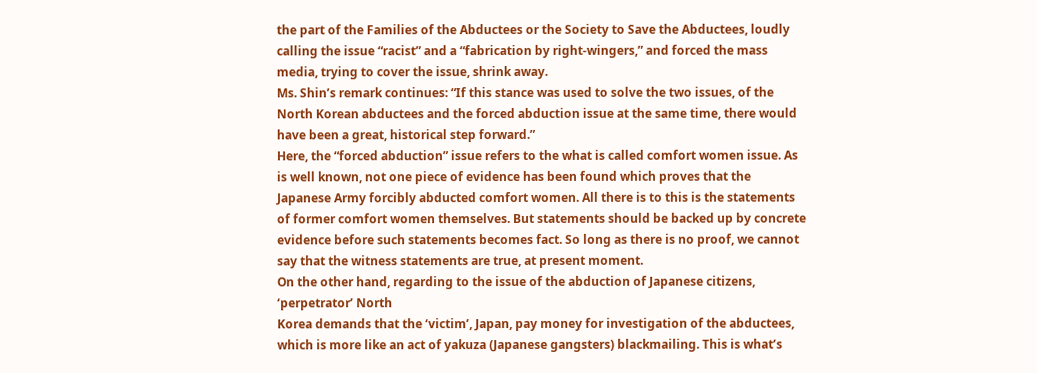the part of the Families of the Abductees or the Society to Save the Abductees, loudly calling the issue “racist” and a “fabrication by right-wingers,” and forced the mass media, trying to cover the issue, shrink away.
Ms. Shin’s remark continues: “If this stance was used to solve the two issues, of the North Korean abductees and the forced abduction issue at the same time, there would have been a great, historical step forward.”
Here, the “forced abduction” issue refers to the what is called comfort women issue. As is well known, not one piece of evidence has been found which proves that the Japanese Army forcibly abducted comfort women. All there is to this is the statements of former comfort women themselves. But statements should be backed up by concrete evidence before such statements becomes fact. So long as there is no proof, we cannot say that the witness statements are true, at present moment.
On the other hand, regarding to the issue of the abduction of Japanese citizens, ‘perpetrator’ North
Korea demands that the ‘victim’, Japan, pay money for investigation of the abductees, which is more like an act of yakuza (Japanese gangsters) blackmailing. This is what’s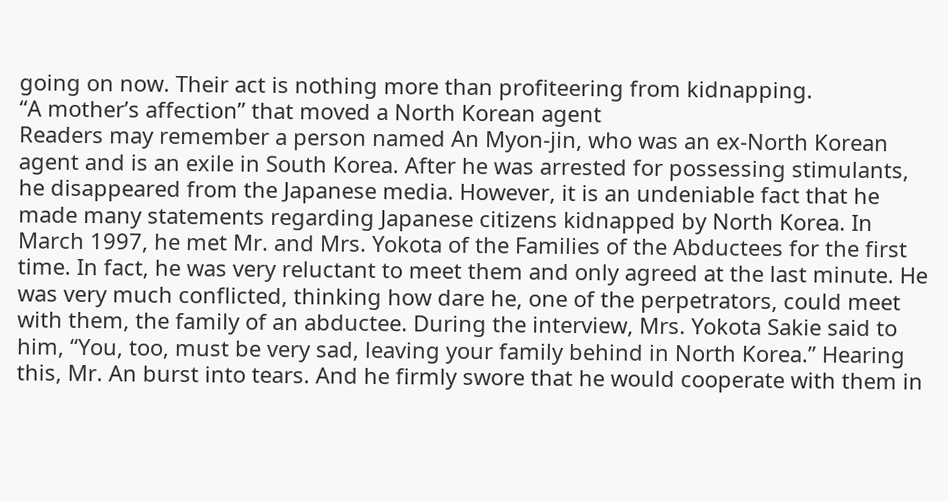going on now. Their act is nothing more than profiteering from kidnapping.
“A mother’s affection” that moved a North Korean agent
Readers may remember a person named An Myon-jin, who was an ex-North Korean agent and is an exile in South Korea. After he was arrested for possessing stimulants, he disappeared from the Japanese media. However, it is an undeniable fact that he made many statements regarding Japanese citizens kidnapped by North Korea. In March 1997, he met Mr. and Mrs. Yokota of the Families of the Abductees for the first time. In fact, he was very reluctant to meet them and only agreed at the last minute. He was very much conflicted, thinking how dare he, one of the perpetrators, could meet with them, the family of an abductee. During the interview, Mrs. Yokota Sakie said to him, “You, too, must be very sad, leaving your family behind in North Korea.” Hearing this, Mr. An burst into tears. And he firmly swore that he would cooperate with them in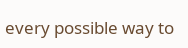every possible way to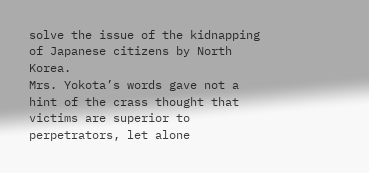solve the issue of the kidnapping of Japanese citizens by North Korea.
Mrs. Yokota’s words gave not a hint of the crass thought that victims are superior to perpetrators, let alone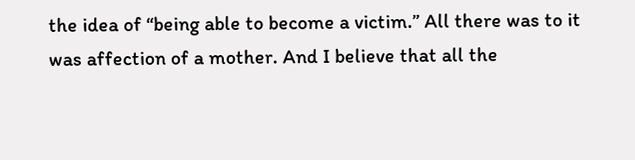the idea of “being able to become a victim.” All there was to it was affection of a mother. And I believe that all the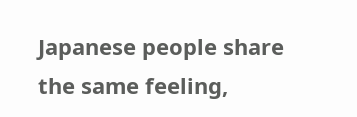Japanese people share the same feeling,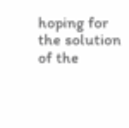hoping for the solution of the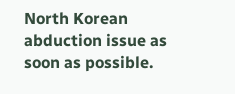North Korean abduction issue as soon as possible.